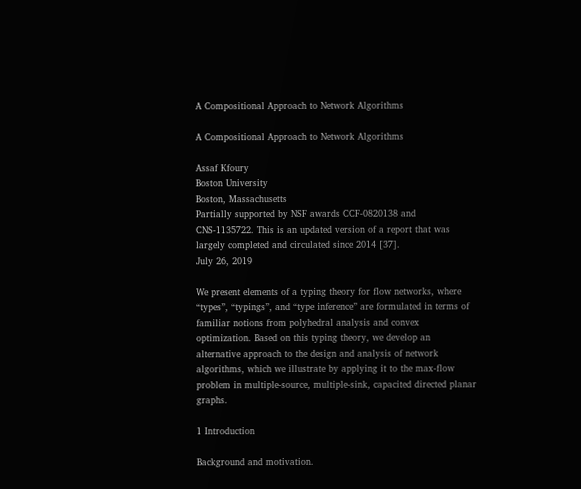A Compositional Approach to Network Algorithms

A Compositional Approach to Network Algorithms

Assaf Kfoury
Boston University
Boston, Massachusetts
Partially supported by NSF awards CCF-0820138 and CNS-1135722. This is an updated version of a report that was largely completed and circulated since 2014 [37].
July 26, 2019

We present elements of a typing theory for flow networks, where “types”, “typings”, and “type inference” are formulated in terms of familiar notions from polyhedral analysis and convex optimization. Based on this typing theory, we develop an alternative approach to the design and analysis of network algorithms, which we illustrate by applying it to the max-flow problem in multiple-source, multiple-sink, capacited directed planar graphs.

1 Introduction

Background and motivation.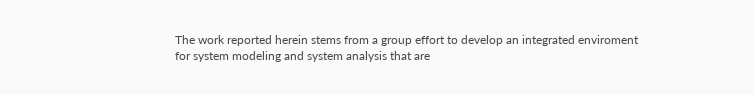The work reported herein stems from a group effort to develop an integrated enviroment for system modeling and system analysis that are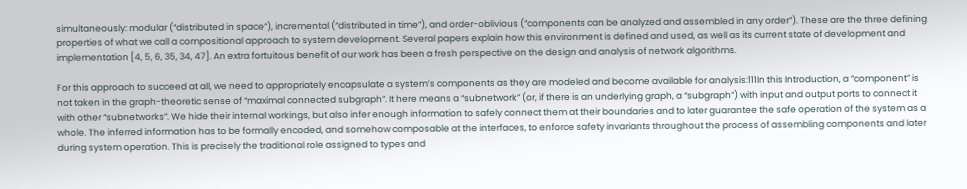simultaneously: modular (“distributed in space”), incremental (“distributed in time”), and order-oblivious (“components can be analyzed and assembled in any order”). These are the three defining properties of what we call a compositional approach to system development. Several papers explain how this environment is defined and used, as well as its current state of development and implementation [4, 5, 6, 35, 34, 47]. An extra fortuitous benefit of our work has been a fresh perspective on the design and analysis of network algorithms.

For this approach to succeed at all, we need to appropriately encapsulate a system’s components as they are modeled and become available for analysis:111In this Introduction, a “component” is not taken in the graph-theoretic sense of “maximal connected subgraph”. It here means a “subnetwork” (or, if there is an underlying graph, a “subgraph”) with input and output ports to connect it with other “subnetworks”. We hide their internal workings, but also infer enough information to safely connect them at their boundaries and to later guarantee the safe operation of the system as a whole. The inferred information has to be formally encoded, and somehow composable at the interfaces, to enforce safety invariants throughout the process of assembling components and later during system operation. This is precisely the traditional role assigned to types and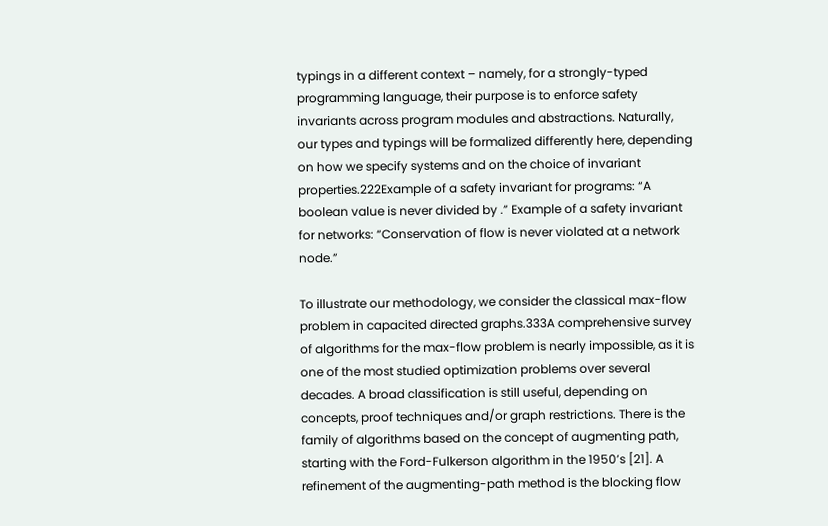typings in a different context – namely, for a strongly-typed programming language, their purpose is to enforce safety invariants across program modules and abstractions. Naturally, our types and typings will be formalized differently here, depending on how we specify systems and on the choice of invariant properties.222Example of a safety invariant for programs: “A boolean value is never divided by .” Example of a safety invariant for networks: “Conservation of flow is never violated at a network node.”

To illustrate our methodology, we consider the classical max-flow problem in capacited directed graphs.333A comprehensive survey of algorithms for the max-flow problem is nearly impossible, as it is one of the most studied optimization problems over several decades. A broad classification is still useful, depending on concepts, proof techniques and/or graph restrictions. There is the family of algorithms based on the concept of augmenting path, starting with the Ford-Fulkerson algorithm in the 1950’s [21]. A refinement of the augmenting-path method is the blocking flow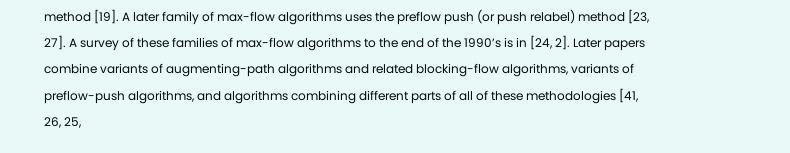method [19]. A later family of max-flow algorithms uses the preflow push (or push relabel) method [23, 27]. A survey of these families of max-flow algorithms to the end of the 1990’s is in [24, 2]. Later papers combine variants of augmenting-path algorithms and related blocking-flow algorithms, variants of preflow-push algorithms, and algorithms combining different parts of all of these methodologies [41, 26, 25,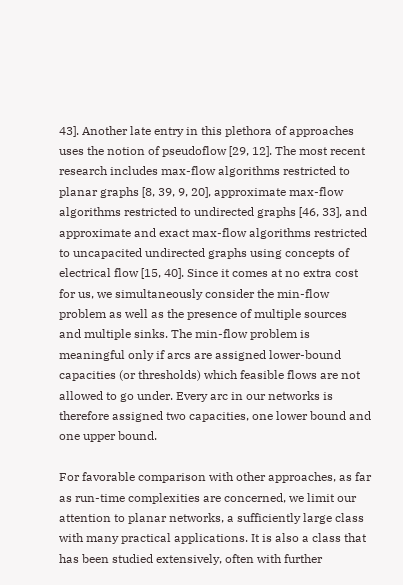43]. Another late entry in this plethora of approaches uses the notion of pseudoflow [29, 12]. The most recent research includes max-flow algorithms restricted to planar graphs [8, 39, 9, 20], approximate max-flow algorithms restricted to undirected graphs [46, 33], and approximate and exact max-flow algorithms restricted to uncapacited undirected graphs using concepts of electrical flow [15, 40]. Since it comes at no extra cost for us, we simultaneously consider the min-flow problem as well as the presence of multiple sources and multiple sinks. The min-flow problem is meaningful only if arcs are assigned lower-bound capacities (or thresholds) which feasible flows are not allowed to go under. Every arc in our networks is therefore assigned two capacities, one lower bound and one upper bound.

For favorable comparison with other approaches, as far as run-time complexities are concerned, we limit our attention to planar networks, a sufficiently large class with many practical applications. It is also a class that has been studied extensively, often with further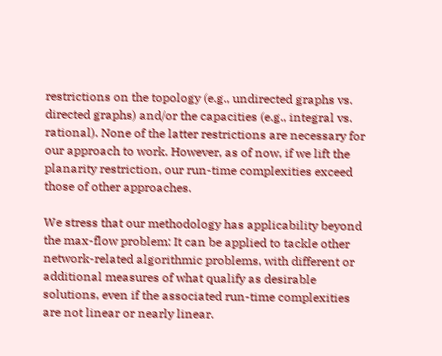restrictions on the topology (e.g., undirected graphs vs. directed graphs) and/or the capacities (e.g., integral vs. rational). None of the latter restrictions are necessary for our approach to work. However, as of now, if we lift the planarity restriction, our run-time complexities exceed those of other approaches.

We stress that our methodology has applicability beyond the max-flow problem: It can be applied to tackle other network-related algorithmic problems, with different or additional measures of what qualify as desirable solutions, even if the associated run-time complexities are not linear or nearly linear.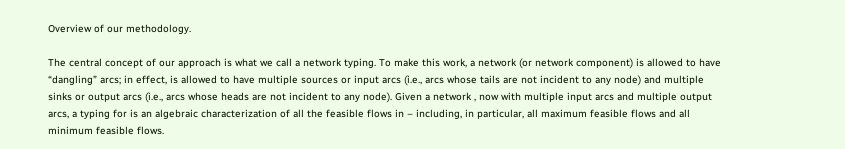Overview of our methodology.

The central concept of our approach is what we call a network typing. To make this work, a network (or network component) is allowed to have “dangling” arcs; in effect, is allowed to have multiple sources or input arcs (i.e., arcs whose tails are not incident to any node) and multiple sinks or output arcs (i.e., arcs whose heads are not incident to any node). Given a network , now with multiple input arcs and multiple output arcs, a typing for is an algebraic characterization of all the feasible flows in – including, in particular, all maximum feasible flows and all minimum feasible flows.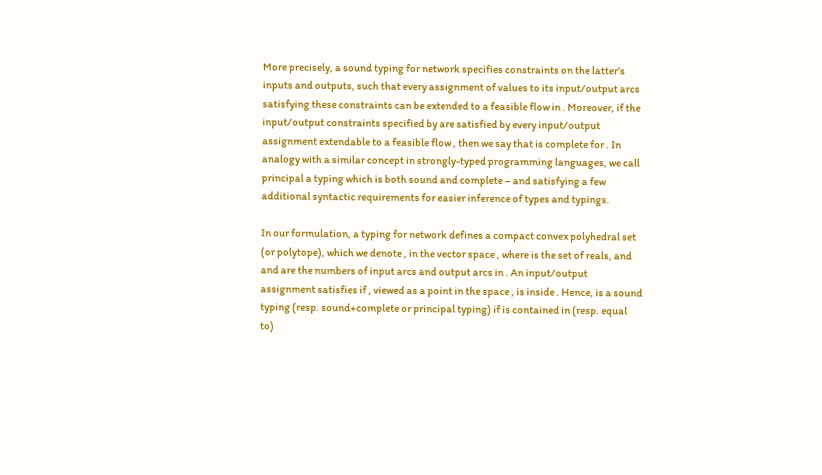More precisely, a sound typing for network specifies constraints on the latter’s inputs and outputs, such that every assignment of values to its input/output arcs satisfying these constraints can be extended to a feasible flow in . Moreover, if the input/output constraints specified by are satisfied by every input/output assignment extendable to a feasible flow , then we say that is complete for . In analogy with a similar concept in strongly-typed programming languages, we call principal a typing which is both sound and complete – and satisfying a few additional syntactic requirements for easier inference of types and typings.

In our formulation, a typing for network defines a compact convex polyhedral set (or polytope), which we denote , in the vector space , where is the set of reals, and and are the numbers of input arcs and output arcs in . An input/output assignment satisfies if , viewed as a point in the space , is inside . Hence, is a sound typing (resp. sound+complete or principal typing) if is contained in (resp. equal to)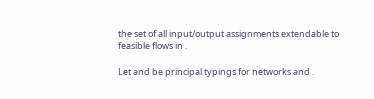the set of all input/output assignments extendable to feasible flows in .

Let and be principal typings for networks and .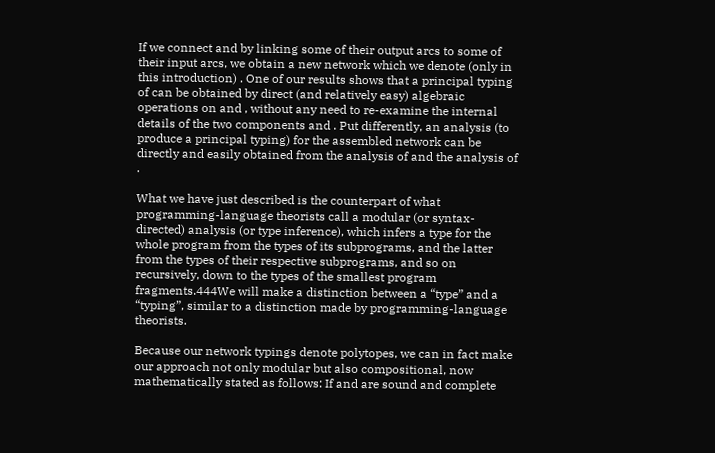If we connect and by linking some of their output arcs to some of their input arcs, we obtain a new network which we denote (only in this introduction) . One of our results shows that a principal typing of can be obtained by direct (and relatively easy) algebraic operations on and , without any need to re-examine the internal details of the two components and . Put differently, an analysis (to produce a principal typing) for the assembled network can be directly and easily obtained from the analysis of and the analysis of .

What we have just described is the counterpart of what programming-language theorists call a modular (or syntax-directed) analysis (or type inference), which infers a type for the whole program from the types of its subprograms, and the latter from the types of their respective subprograms, and so on recursively, down to the types of the smallest program fragments.444We will make a distinction between a “type” and a “typing”, similar to a distinction made by programming-language theorists.

Because our network typings denote polytopes, we can in fact make our approach not only modular but also compositional, now mathematically stated as follows: If and are sound and complete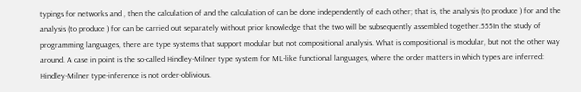typings for networks and , then the calculation of and the calculation of can be done independently of each other; that is, the analysis (to produce ) for and the analysis (to produce ) for can be carried out separately without prior knowledge that the two will be subsequently assembled together.555In the study of programming languages, there are type systems that support modular but not compositional analysis. What is compositional is modular, but not the other way around. A case in point is the so-called Hindley-Milner type system for ML-like functional languages, where the order matters in which types are inferred: Hindley-Milner type-inference is not order-oblivious.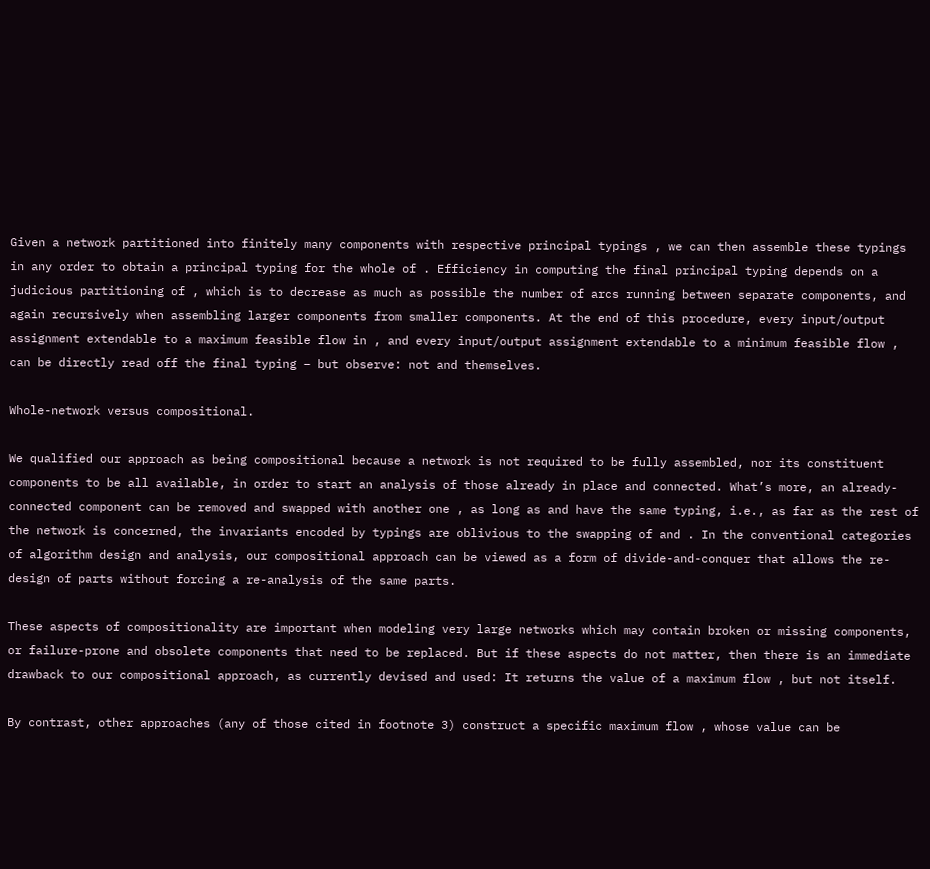Given a network partitioned into finitely many components with respective principal typings , we can then assemble these typings in any order to obtain a principal typing for the whole of . Efficiency in computing the final principal typing depends on a judicious partitioning of , which is to decrease as much as possible the number of arcs running between separate components, and again recursively when assembling larger components from smaller components. At the end of this procedure, every input/output assignment extendable to a maximum feasible flow in , and every input/output assignment extendable to a minimum feasible flow , can be directly read off the final typing – but observe: not and themselves.

Whole-network versus compositional.

We qualified our approach as being compositional because a network is not required to be fully assembled, nor its constituent components to be all available, in order to start an analysis of those already in place and connected. What’s more, an already-connected component can be removed and swapped with another one , as long as and have the same typing, i.e., as far as the rest of the network is concerned, the invariants encoded by typings are oblivious to the swapping of and . In the conventional categories of algorithm design and analysis, our compositional approach can be viewed as a form of divide-and-conquer that allows the re-design of parts without forcing a re-analysis of the same parts.

These aspects of compositionality are important when modeling very large networks which may contain broken or missing components, or failure-prone and obsolete components that need to be replaced. But if these aspects do not matter, then there is an immediate drawback to our compositional approach, as currently devised and used: It returns the value of a maximum flow , but not itself.

By contrast, other approaches (any of those cited in footnote 3) construct a specific maximum flow , whose value can be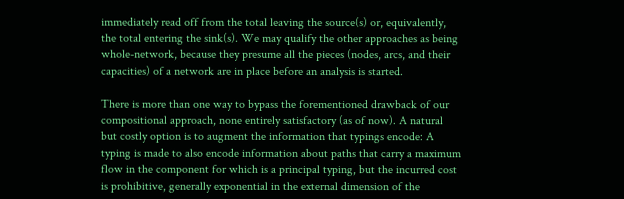immediately read off from the total leaving the source(s) or, equivalently, the total entering the sink(s). We may qualify the other approaches as being whole-network, because they presume all the pieces (nodes, arcs, and their capacities) of a network are in place before an analysis is started.

There is more than one way to bypass the forementioned drawback of our compositional approach, none entirely satisfactory (as of now). A natural but costly option is to augment the information that typings encode: A typing is made to also encode information about paths that carry a maximum flow in the component for which is a principal typing, but the incurred cost is prohibitive, generally exponential in the external dimension of the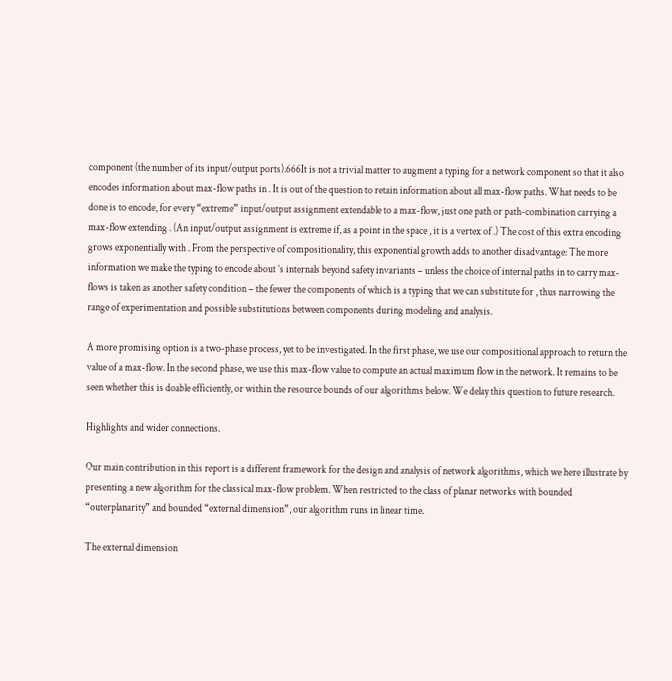component (the number of its input/output ports).666It is not a trivial matter to augment a typing for a network component so that it also encodes information about max-flow paths in . It is out of the question to retain information about all max-flow paths. What needs to be done is to encode, for every “extreme” input/output assignment extendable to a max-flow, just one path or path-combination carrying a max-flow extending . (An input/output assignment is extreme if, as a point in the space , it is a vertex of .) The cost of this extra encoding grows exponentially with . From the perspective of compositionality, this exponential growth adds to another disadvantage: The more information we make the typing to encode about ’s internals beyond safety invariants – unless the choice of internal paths in to carry max-flows is taken as another safety condition – the fewer the components of which is a typing that we can substitute for , thus narrowing the range of experimentation and possible substitutions between components during modeling and analysis.

A more promising option is a two-phase process, yet to be investigated. In the first phase, we use our compositional approach to return the value of a max-flow. In the second phase, we use this max-flow value to compute an actual maximum flow in the network. It remains to be seen whether this is doable efficiently, or within the resource bounds of our algorithms below. We delay this question to future research.

Highlights and wider connections.

Our main contribution in this report is a different framework for the design and analysis of network algorithms, which we here illustrate by presenting a new algorithm for the classical max-flow problem. When restricted to the class of planar networks with bounded “outerplanarity” and bounded “external dimension”, our algorithm runs in linear time.

The external dimension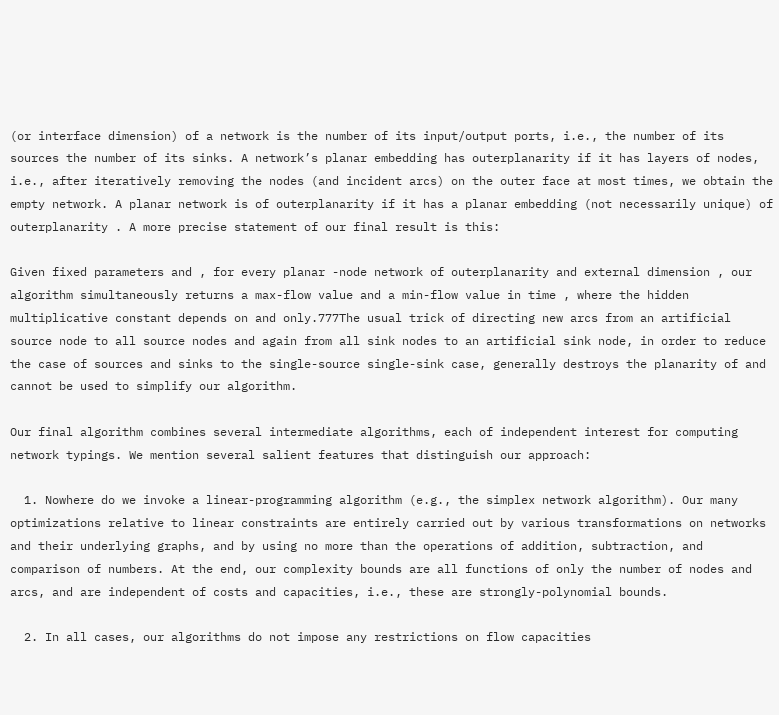(or interface dimension) of a network is the number of its input/output ports, i.e., the number of its sources the number of its sinks. A network’s planar embedding has outerplanarity if it has layers of nodes, i.e., after iteratively removing the nodes (and incident arcs) on the outer face at most times, we obtain the empty network. A planar network is of outerplanarity if it has a planar embedding (not necessarily unique) of outerplanarity . A more precise statement of our final result is this:

Given fixed parameters and , for every planar -node network of outerplanarity and external dimension , our algorithm simultaneously returns a max-flow value and a min-flow value in time , where the hidden multiplicative constant depends on and only.777The usual trick of directing new arcs from an artificial source node to all source nodes and again from all sink nodes to an artificial sink node, in order to reduce the case of sources and sinks to the single-source single-sink case, generally destroys the planarity of and cannot be used to simplify our algorithm.

Our final algorithm combines several intermediate algorithms, each of independent interest for computing network typings. We mention several salient features that distinguish our approach:

  1. Nowhere do we invoke a linear-programming algorithm (e.g., the simplex network algorithm). Our many optimizations relative to linear constraints are entirely carried out by various transformations on networks and their underlying graphs, and by using no more than the operations of addition, subtraction, and comparison of numbers. At the end, our complexity bounds are all functions of only the number of nodes and arcs, and are independent of costs and capacities, i.e., these are strongly-polynomial bounds.

  2. In all cases, our algorithms do not impose any restrictions on flow capacities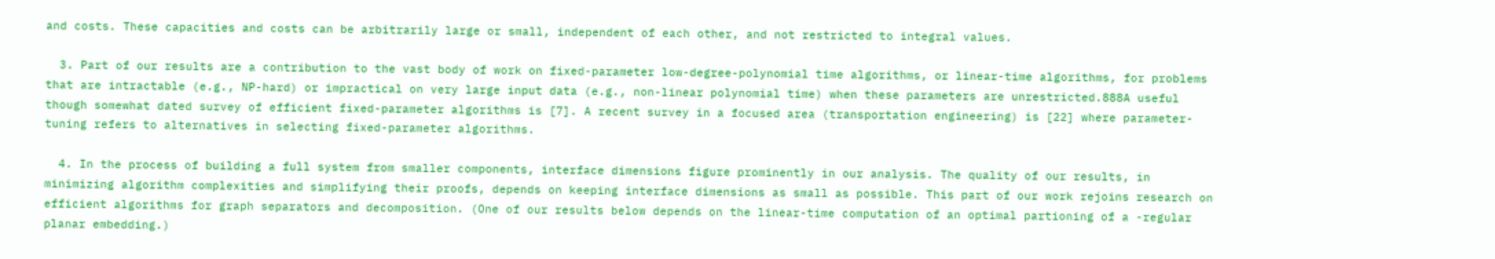and costs. These capacities and costs can be arbitrarily large or small, independent of each other, and not restricted to integral values.

  3. Part of our results are a contribution to the vast body of work on fixed-parameter low-degree-polynomial time algorithms, or linear-time algorithms, for problems that are intractable (e.g., NP-hard) or impractical on very large input data (e.g., non-linear polynomial time) when these parameters are unrestricted.888A useful though somewhat dated survey of efficient fixed-parameter algorithms is [7]. A recent survey in a focused area (transportation engineering) is [22] where parameter-tuning refers to alternatives in selecting fixed-parameter algorithms.

  4. In the process of building a full system from smaller components, interface dimensions figure prominently in our analysis. The quality of our results, in minimizing algorithm complexities and simplifying their proofs, depends on keeping interface dimensions as small as possible. This part of our work rejoins research on efficient algorithms for graph separators and decomposition. (One of our results below depends on the linear-time computation of an optimal partioning of a -regular planar embedding.)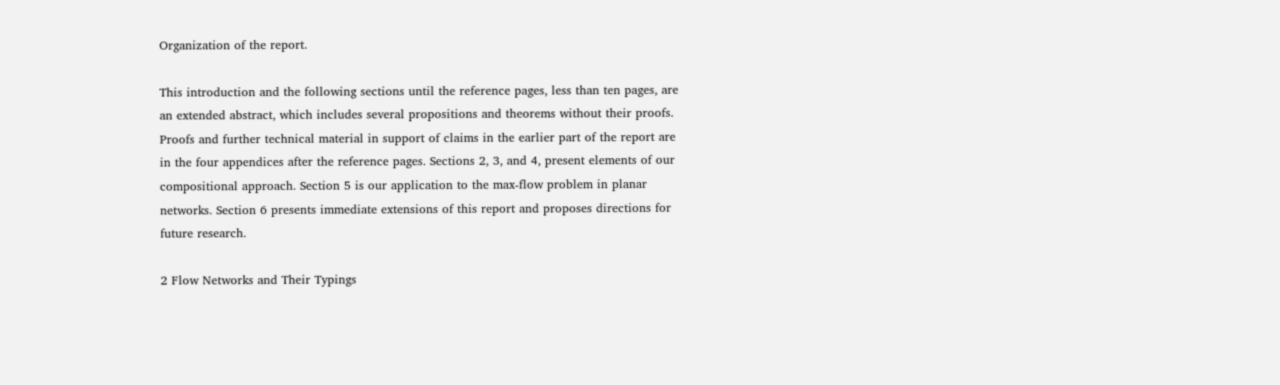Organization of the report.

This introduction and the following sections until the reference pages, less than ten pages, are an extended abstract, which includes several propositions and theorems without their proofs. Proofs and further technical material in support of claims in the earlier part of the report are in the four appendices after the reference pages. Sections 2, 3, and 4, present elements of our compositional approach. Section 5 is our application to the max-flow problem in planar networks. Section 6 presents immediate extensions of this report and proposes directions for future research.

2 Flow Networks and Their Typings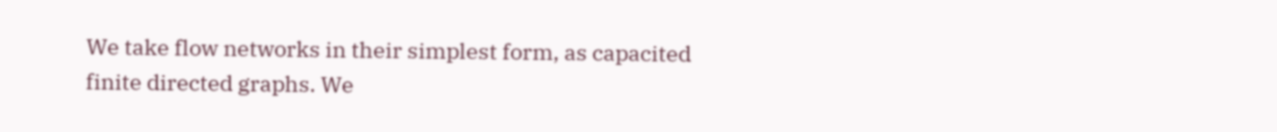We take flow networks in their simplest form, as capacited finite directed graphs. We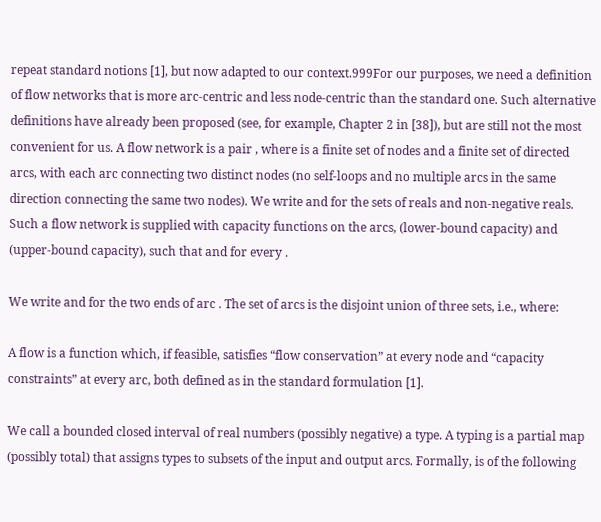repeat standard notions [1], but now adapted to our context.999For our purposes, we need a definition of flow networks that is more arc-centric and less node-centric than the standard one. Such alternative definitions have already been proposed (see, for example, Chapter 2 in [38]), but are still not the most convenient for us. A flow network is a pair , where is a finite set of nodes and a finite set of directed arcs, with each arc connecting two distinct nodes (no self-loops and no multiple arcs in the same direction connecting the same two nodes). We write and for the sets of reals and non-negative reals. Such a flow network is supplied with capacity functions on the arcs, (lower-bound capacity) and (upper-bound capacity), such that and for every .

We write and for the two ends of arc . The set of arcs is the disjoint union of three sets, i.e., where:

A flow is a function which, if feasible, satisfies “flow conservation” at every node and “capacity constraints” at every arc, both defined as in the standard formulation [1].

We call a bounded closed interval of real numbers (possibly negative) a type. A typing is a partial map (possibly total) that assigns types to subsets of the input and output arcs. Formally, is of the following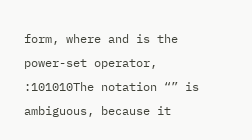form, where and is the power-set operator, :101010The notation “” is ambiguous, because it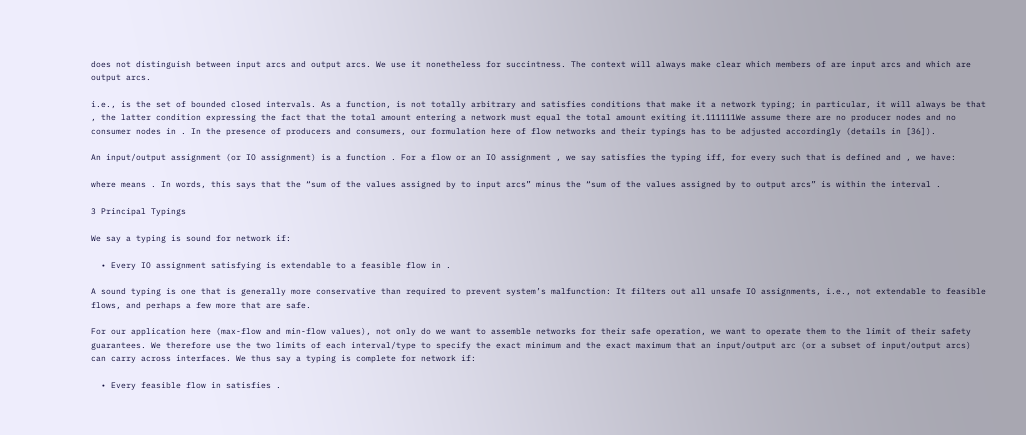does not distinguish between input arcs and output arcs. We use it nonetheless for succintness. The context will always make clear which members of are input arcs and which are output arcs.

i.e., is the set of bounded closed intervals. As a function, is not totally arbitrary and satisfies conditions that make it a network typing; in particular, it will always be that , the latter condition expressing the fact that the total amount entering a network must equal the total amount exiting it.111111We assume there are no producer nodes and no consumer nodes in . In the presence of producers and consumers, our formulation here of flow networks and their typings has to be adjusted accordingly (details in [36]).

An input/output assignment (or IO assignment) is a function . For a flow or an IO assignment , we say satisfies the typing iff, for every such that is defined and , we have:

where means . In words, this says that the “sum of the values assigned by to input arcs” minus the “sum of the values assigned by to output arcs” is within the interval .

3 Principal Typings

We say a typing is sound for network if:

  • Every IO assignment satisfying is extendable to a feasible flow in .

A sound typing is one that is generally more conservative than required to prevent system’s malfunction: It filters out all unsafe IO assignments, i.e., not extendable to feasible flows, and perhaps a few more that are safe.

For our application here (max-flow and min-flow values), not only do we want to assemble networks for their safe operation, we want to operate them to the limit of their safety guarantees. We therefore use the two limits of each interval/type to specify the exact minimum and the exact maximum that an input/output arc (or a subset of input/output arcs) can carry across interfaces. We thus say a typing is complete for network if:

  • Every feasible flow in satisfies .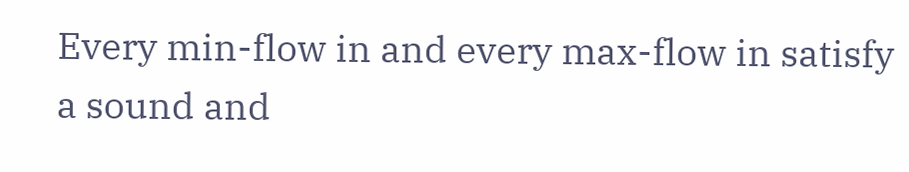Every min-flow in and every max-flow in satisfy a sound and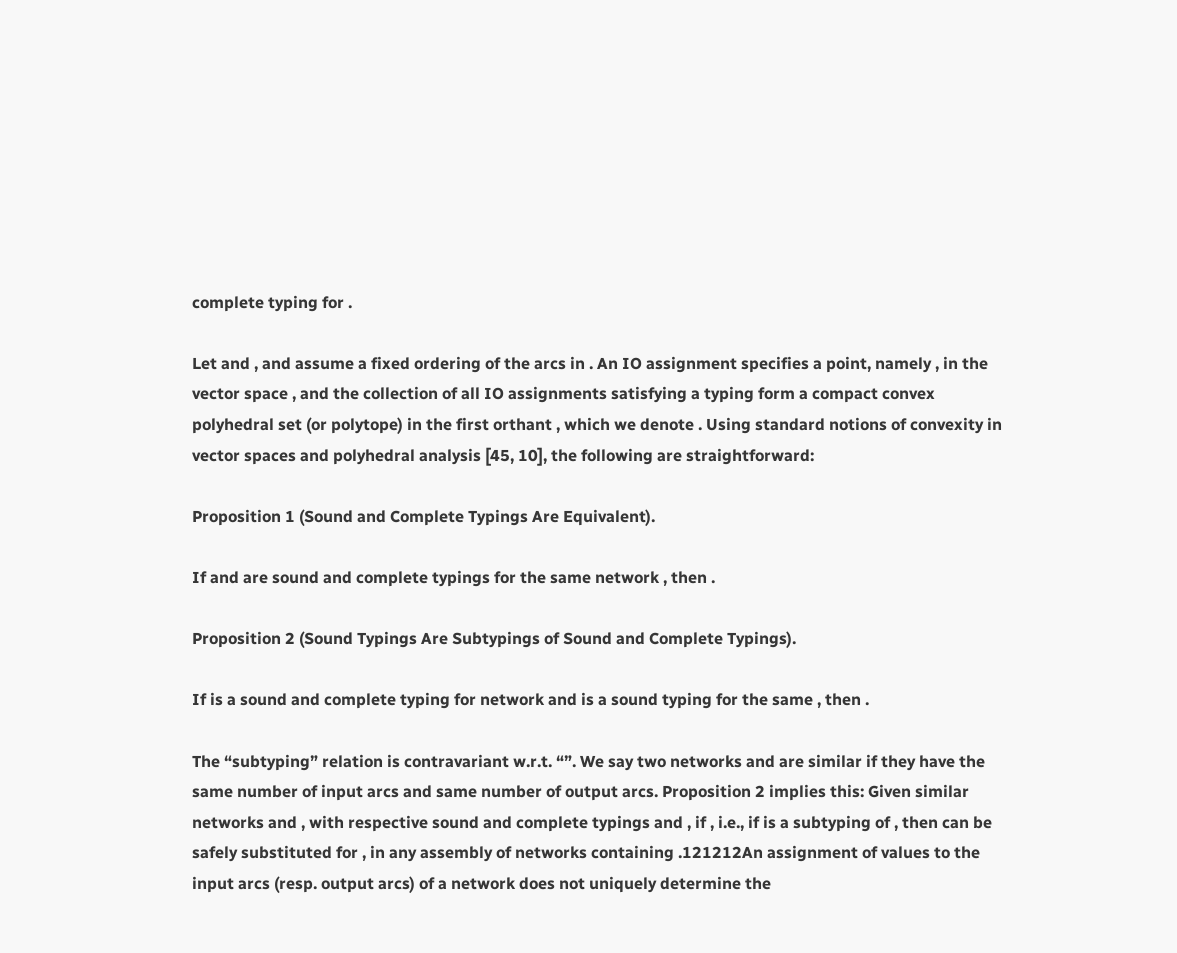complete typing for .

Let and , and assume a fixed ordering of the arcs in . An IO assignment specifies a point, namely , in the vector space , and the collection of all IO assignments satisfying a typing form a compact convex polyhedral set (or polytope) in the first orthant , which we denote . Using standard notions of convexity in vector spaces and polyhedral analysis [45, 10], the following are straightforward:

Proposition 1 (Sound and Complete Typings Are Equivalent).

If and are sound and complete typings for the same network , then .

Proposition 2 (Sound Typings Are Subtypings of Sound and Complete Typings).

If is a sound and complete typing for network and is a sound typing for the same , then .

The “subtyping” relation is contravariant w.r.t. “”. We say two networks and are similar if they have the same number of input arcs and same number of output arcs. Proposition 2 implies this: Given similar networks and , with respective sound and complete typings and , if , i.e., if is a subtyping of , then can be safely substituted for , in any assembly of networks containing .121212An assignment of values to the input arcs (resp. output arcs) of a network does not uniquely determine the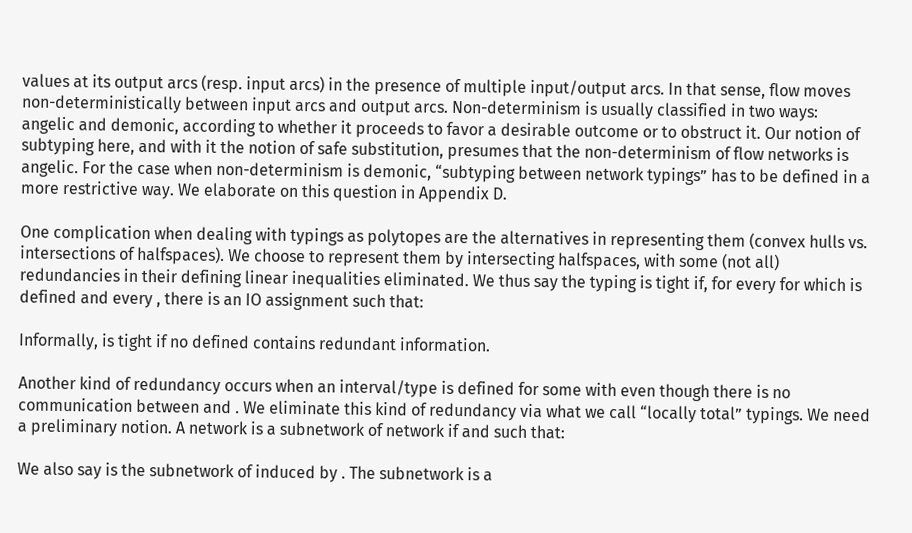values at its output arcs (resp. input arcs) in the presence of multiple input/output arcs. In that sense, flow moves non-deterministically between input arcs and output arcs. Non-determinism is usually classified in two ways: angelic and demonic, according to whether it proceeds to favor a desirable outcome or to obstruct it. Our notion of subtyping here, and with it the notion of safe substitution, presumes that the non-determinism of flow networks is angelic. For the case when non-determinism is demonic, “subtyping between network typings” has to be defined in a more restrictive way. We elaborate on this question in Appendix D.

One complication when dealing with typings as polytopes are the alternatives in representing them (convex hulls vs. intersections of halfspaces). We choose to represent them by intersecting halfspaces, with some (not all) redundancies in their defining linear inequalities eliminated. We thus say the typing is tight if, for every for which is defined and every , there is an IO assignment such that:

Informally, is tight if no defined contains redundant information.

Another kind of redundancy occurs when an interval/type is defined for some with even though there is no communication between and . We eliminate this kind of redundancy via what we call “locally total” typings. We need a preliminary notion. A network is a subnetwork of network if and such that:

We also say is the subnetwork of induced by . The subnetwork is a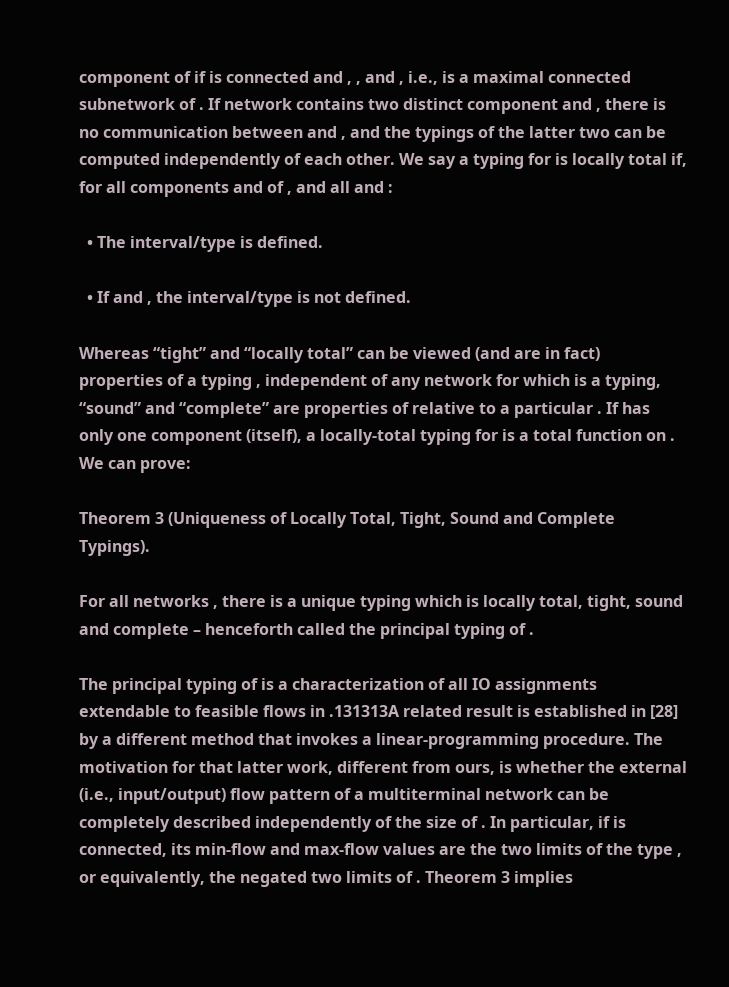component of if is connected and , , and , i.e., is a maximal connected subnetwork of . If network contains two distinct component and , there is no communication between and , and the typings of the latter two can be computed independently of each other. We say a typing for is locally total if, for all components and of , and all and :

  • The interval/type is defined.

  • If and , the interval/type is not defined.

Whereas “tight” and “locally total” can be viewed (and are in fact) properties of a typing , independent of any network for which is a typing, “sound” and “complete” are properties of relative to a particular . If has only one component (itself), a locally-total typing for is a total function on . We can prove:

Theorem 3 (Uniqueness of Locally Total, Tight, Sound and Complete Typings).

For all networks , there is a unique typing which is locally total, tight, sound and complete – henceforth called the principal typing of .

The principal typing of is a characterization of all IO assignments extendable to feasible flows in .131313A related result is established in [28] by a different method that invokes a linear-programming procedure. The motivation for that latter work, different from ours, is whether the external (i.e., input/output) flow pattern of a multiterminal network can be completely described independently of the size of . In particular, if is connected, its min-flow and max-flow values are the two limits of the type , or equivalently, the negated two limits of . Theorem 3 implies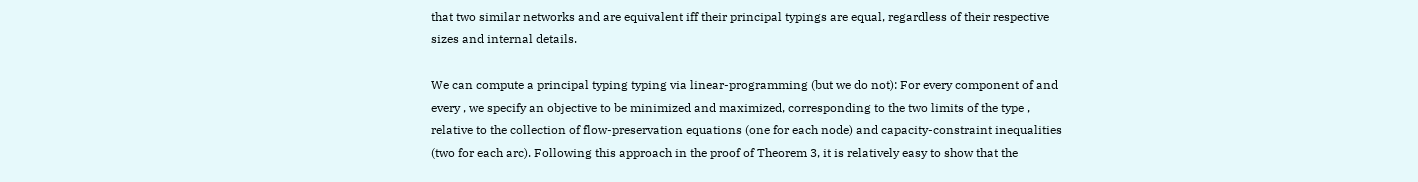that two similar networks and are equivalent iff their principal typings are equal, regardless of their respective sizes and internal details.

We can compute a principal typing typing via linear-programming (but we do not): For every component of and every , we specify an objective to be minimized and maximized, corresponding to the two limits of the type , relative to the collection of flow-preservation equations (one for each node) and capacity-constraint inequalities (two for each arc). Following this approach in the proof of Theorem 3, it is relatively easy to show that the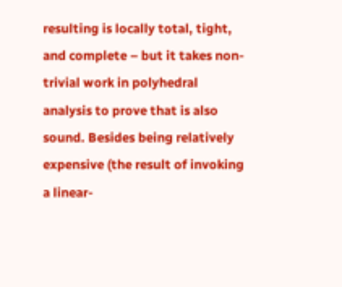resulting is locally total, tight, and complete – but it takes non-trivial work in polyhedral analysis to prove that is also sound. Besides being relatively expensive (the result of invoking a linear-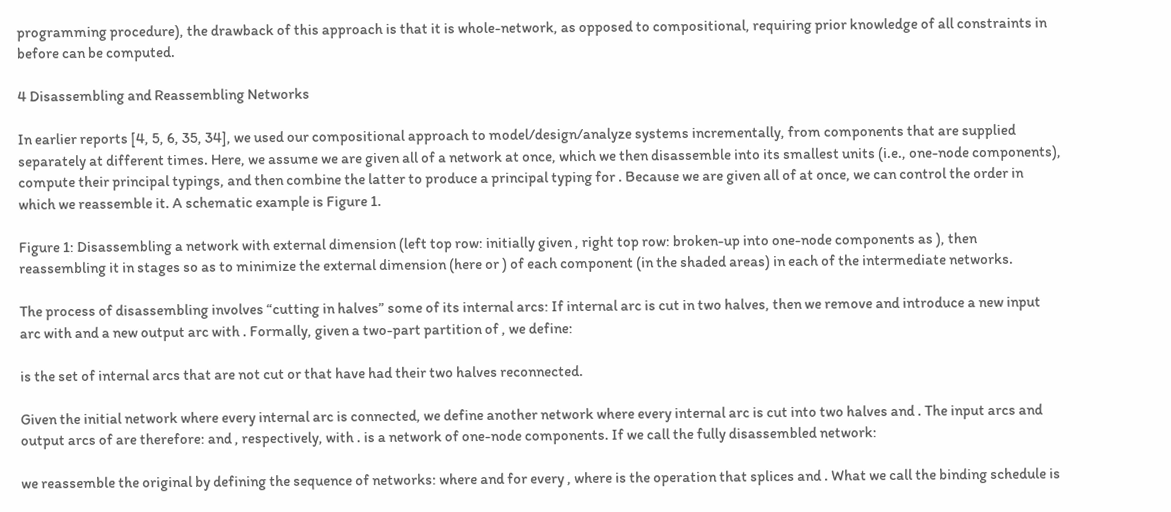programming procedure), the drawback of this approach is that it is whole-network, as opposed to compositional, requiring prior knowledge of all constraints in before can be computed.

4 Disassembling and Reassembling Networks

In earlier reports [4, 5, 6, 35, 34], we used our compositional approach to model/design/analyze systems incrementally, from components that are supplied separately at different times. Here, we assume we are given all of a network at once, which we then disassemble into its smallest units (i.e., one-node components), compute their principal typings, and then combine the latter to produce a principal typing for . Because we are given all of at once, we can control the order in which we reassemble it. A schematic example is Figure 1.

Figure 1: Disassembling a network with external dimension (left top row: initially given , right top row: broken-up into one-node components as ), then reassembling it in stages so as to minimize the external dimension (here or ) of each component (in the shaded areas) in each of the intermediate networks.

The process of disassembling involves “cutting in halves” some of its internal arcs: If internal arc is cut in two halves, then we remove and introduce a new input arc with and a new output arc with . Formally, given a two-part partition of , we define:

is the set of internal arcs that are not cut or that have had their two halves reconnected.

Given the initial network where every internal arc is connected, we define another network where every internal arc is cut into two halves and . The input arcs and output arcs of are therefore: and , respectively, with . is a network of one-node components. If we call the fully disassembled network:

we reassemble the original by defining the sequence of networks: where and for every , where is the operation that splices and . What we call the binding schedule is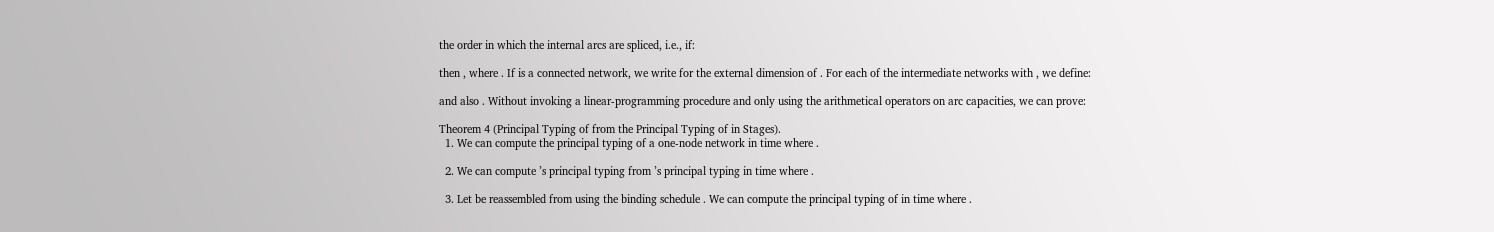the order in which the internal arcs are spliced, i.e., if:

then , where . If is a connected network, we write for the external dimension of . For each of the intermediate networks with , we define:

and also . Without invoking a linear-programming procedure and only using the arithmetical operators on arc capacities, we can prove:

Theorem 4 (Principal Typing of from the Principal Typing of in Stages).
  1. We can compute the principal typing of a one-node network in time where .

  2. We can compute ’s principal typing from ’s principal typing in time where .

  3. Let be reassembled from using the binding schedule . We can compute the principal typing of in time where .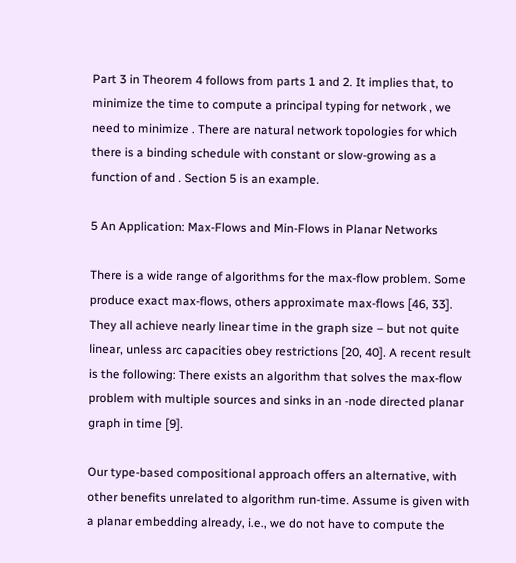Part 3 in Theorem 4 follows from parts 1 and 2. It implies that, to minimize the time to compute a principal typing for network , we need to minimize . There are natural network topologies for which there is a binding schedule with constant or slow-growing as a function of and . Section 5 is an example.

5 An Application: Max-Flows and Min-Flows in Planar Networks

There is a wide range of algorithms for the max-flow problem. Some produce exact max-flows, others approximate max-flows [46, 33]. They all achieve nearly linear time in the graph size – but not quite linear, unless arc capacities obey restrictions [20, 40]. A recent result is the following: There exists an algorithm that solves the max-flow problem with multiple sources and sinks in an -node directed planar graph in time [9].

Our type-based compositional approach offers an alternative, with other benefits unrelated to algorithm run-time. Assume is given with a planar embedding already, i.e., we do not have to compute the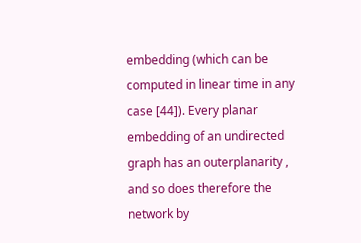embedding (which can be computed in linear time in any case [44]). Every planar embedding of an undirected graph has an outerplanarity , and so does therefore the network by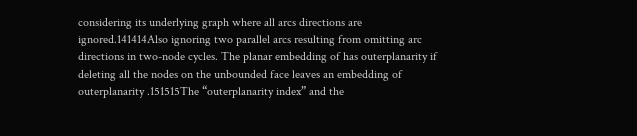considering its underlying graph where all arcs directions are ignored.141414Also ignoring two parallel arcs resulting from omitting arc directions in two-node cycles. The planar embedding of has outerplanarity if deleting all the nodes on the unbounded face leaves an embedding of outerplanarity .151515The “outerplanarity index” and the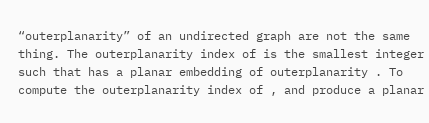“outerplanarity” of an undirected graph are not the same thing. The outerplanarity index of is the smallest integer such that has a planar embedding of outerplanarity . To compute the outerplanarity index of , and produce a planar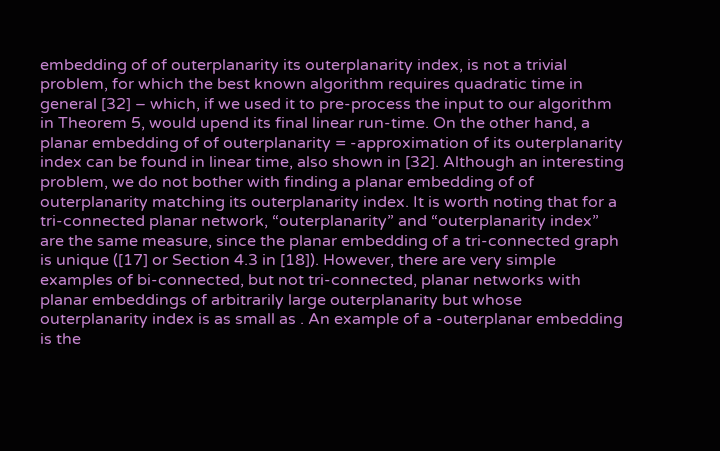embedding of of outerplanarity its outerplanarity index, is not a trivial problem, for which the best known algorithm requires quadratic time in general [32] – which, if we used it to pre-process the input to our algorithm in Theorem 5, would upend its final linear run-time. On the other hand, a planar embedding of of outerplanarity = -approximation of its outerplanarity index can be found in linear time, also shown in [32]. Although an interesting problem, we do not bother with finding a planar embedding of of outerplanarity matching its outerplanarity index. It is worth noting that for a tri-connected planar network, “outerplanarity” and “outerplanarity index” are the same measure, since the planar embedding of a tri-connected graph is unique ([17] or Section 4.3 in [18]). However, there are very simple examples of bi-connected, but not tri-connected, planar networks with planar embeddings of arbitrarily large outerplanarity but whose outerplanarity index is as small as . An example of a -outerplanar embedding is the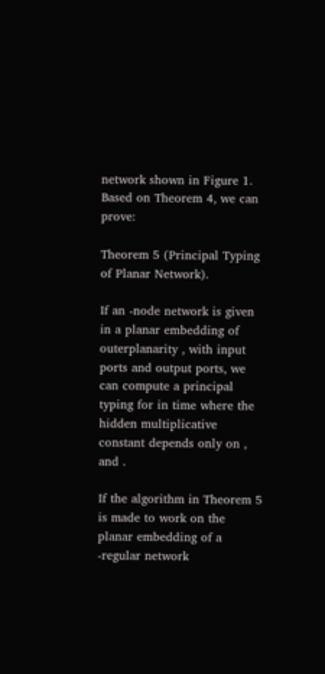network shown in Figure 1. Based on Theorem 4, we can prove:

Theorem 5 (Principal Typing of Planar Network).

If an -node network is given in a planar embedding of outerplanarity , with input ports and output ports, we can compute a principal typing for in time where the hidden multiplicative constant depends only on , and .

If the algorithm in Theorem 5 is made to work on the planar embedding of a -regular network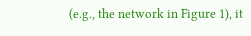(e.g., the network in Figure 1), it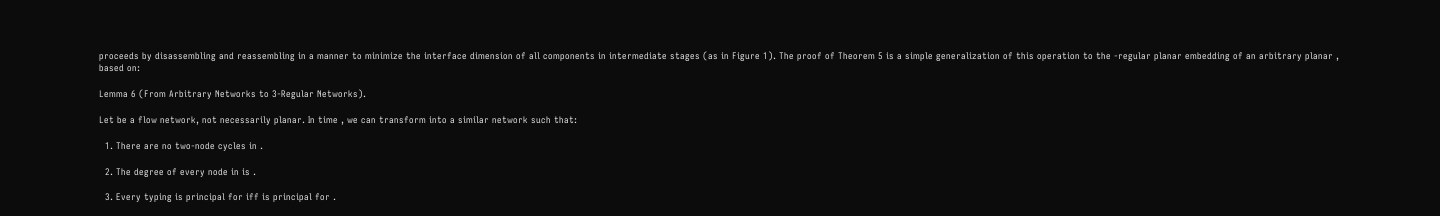proceeds by disassembling and reassembling in a manner to minimize the interface dimension of all components in intermediate stages (as in Figure 1). The proof of Theorem 5 is a simple generalization of this operation to the -regular planar embedding of an arbitrary planar , based on:

Lemma 6 (From Arbitrary Networks to 3-Regular Networks).

Let be a flow network, not necessarily planar. In time , we can transform into a similar network such that:

  1. There are no two-node cycles in .

  2. The degree of every node in is .

  3. Every typing is principal for iff is principal for .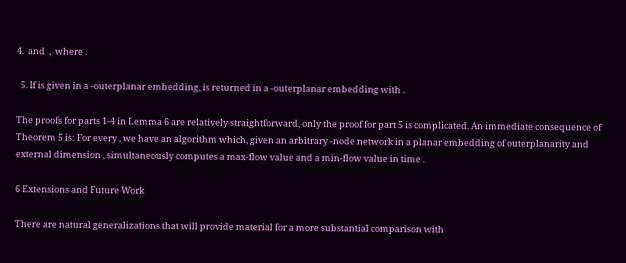4.  and  ,  where .

  5. If is given in a -outerplanar embedding, is returned in a -outerplanar embedding with .

The proofs for parts 1-4 in Lemma 6 are relatively straightforward, only the proof for part 5 is complicated. An immediate consequence of Theorem 5 is: For every , we have an algorithm which, given an arbitrary -node network in a planar embedding of outerplanarity and external dimension , simultaneously computes a max-flow value and a min-flow value in time .

6 Extensions and Future Work

There are natural generalizations that will provide material for a more substantial comparison with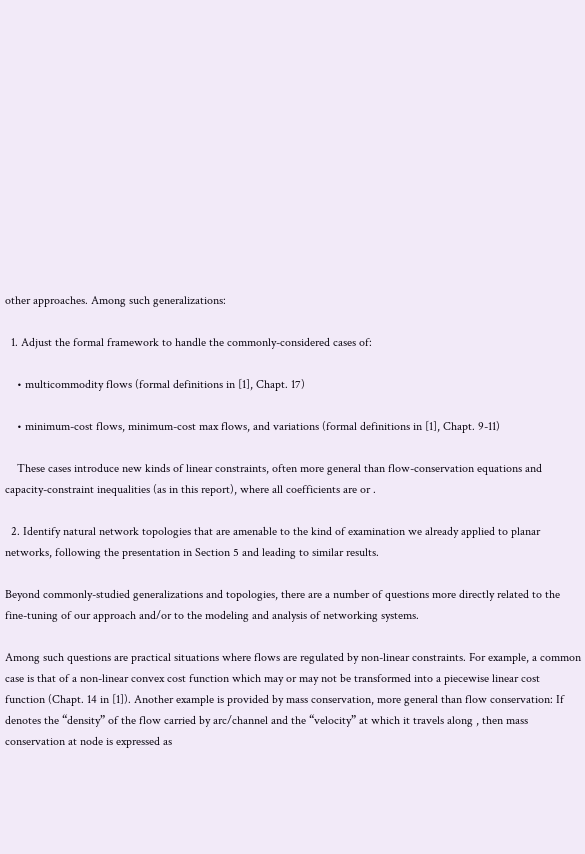other approaches. Among such generalizations:

  1. Adjust the formal framework to handle the commonly-considered cases of:

    • multicommodity flows (formal definitions in [1], Chapt. 17)

    • minimum-cost flows, minimum-cost max flows, and variations (formal definitions in [1], Chapt. 9-11)

    These cases introduce new kinds of linear constraints, often more general than flow-conservation equations and capacity-constraint inequalities (as in this report), where all coefficients are or .

  2. Identify natural network topologies that are amenable to the kind of examination we already applied to planar networks, following the presentation in Section 5 and leading to similar results.

Beyond commonly-studied generalizations and topologies, there are a number of questions more directly related to the fine-tuning of our approach and/or to the modeling and analysis of networking systems.

Among such questions are practical situations where flows are regulated by non-linear constraints. For example, a common case is that of a non-linear convex cost function which may or may not be transformed into a piecewise linear cost function (Chapt. 14 in [1]). Another example is provided by mass conservation, more general than flow conservation: If denotes the “density” of the flow carried by arc/channel and the “velocity” at which it travels along , then mass conservation at node is expressed as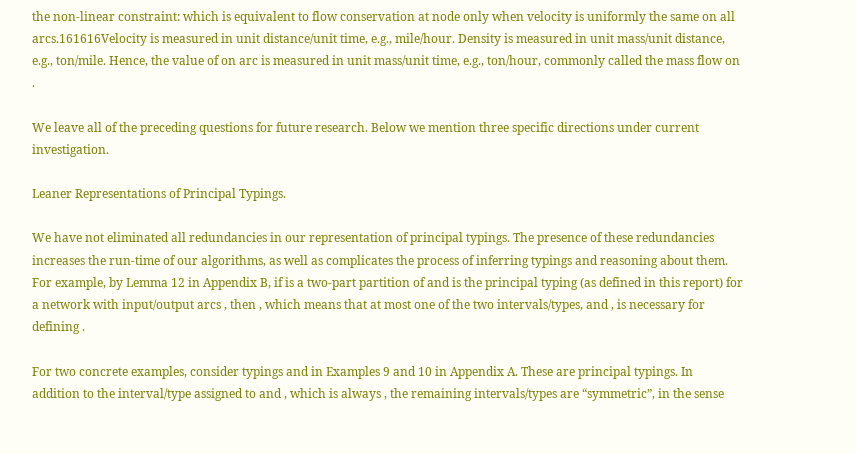the non-linear constraint: which is equivalent to flow conservation at node only when velocity is uniformly the same on all arcs.161616Velocity is measured in unit distance/unit time, e.g., mile/hour. Density is measured in unit mass/unit distance, e.g., ton/mile. Hence, the value of on arc is measured in unit mass/unit time, e.g., ton/hour, commonly called the mass flow on .

We leave all of the preceding questions for future research. Below we mention three specific directions under current investigation.

Leaner Representations of Principal Typings.

We have not eliminated all redundancies in our representation of principal typings. The presence of these redundancies increases the run-time of our algorithms, as well as complicates the process of inferring typings and reasoning about them. For example, by Lemma 12 in Appendix B, if is a two-part partition of and is the principal typing (as defined in this report) for a network with input/output arcs , then , which means that at most one of the two intervals/types, and , is necessary for defining .

For two concrete examples, consider typings and in Examples 9 and 10 in Appendix A. These are principal typings. In addition to the interval/type assigned to and , which is always , the remaining intervals/types are “symmetric”, in the sense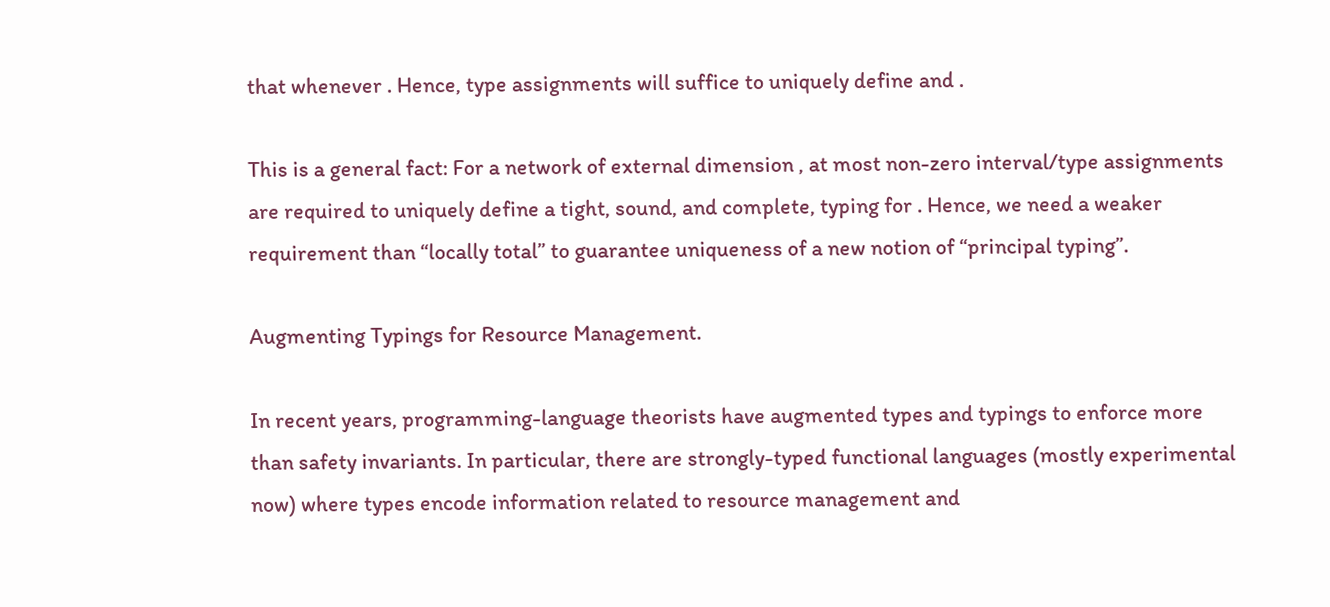that whenever . Hence, type assignments will suffice to uniquely define and .

This is a general fact: For a network of external dimension , at most non-zero interval/type assignments are required to uniquely define a tight, sound, and complete, typing for . Hence, we need a weaker requirement than “locally total” to guarantee uniqueness of a new notion of “principal typing”.

Augmenting Typings for Resource Management.

In recent years, programming-language theorists have augmented types and typings to enforce more than safety invariants. In particular, there are strongly-typed functional languages (mostly experimental now) where types encode information related to resource management and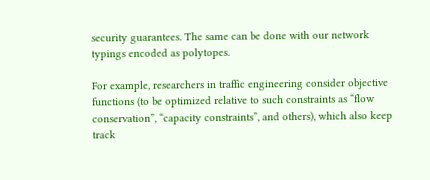security guarantees. The same can be done with our network typings encoded as polytopes.

For example, researchers in traffic engineering consider objective functions (to be optimized relative to such constraints as “flow conservation”, “capacity constraints”, and others), which also keep track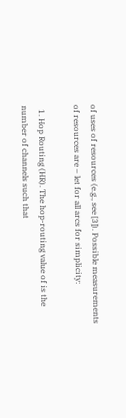of uses of resources (e.g., see [3]). Possible measurements of resources are – let for all arcs for simplicity:

  1. Hop Routing (HR). The hop-routing value of is the number of channels such that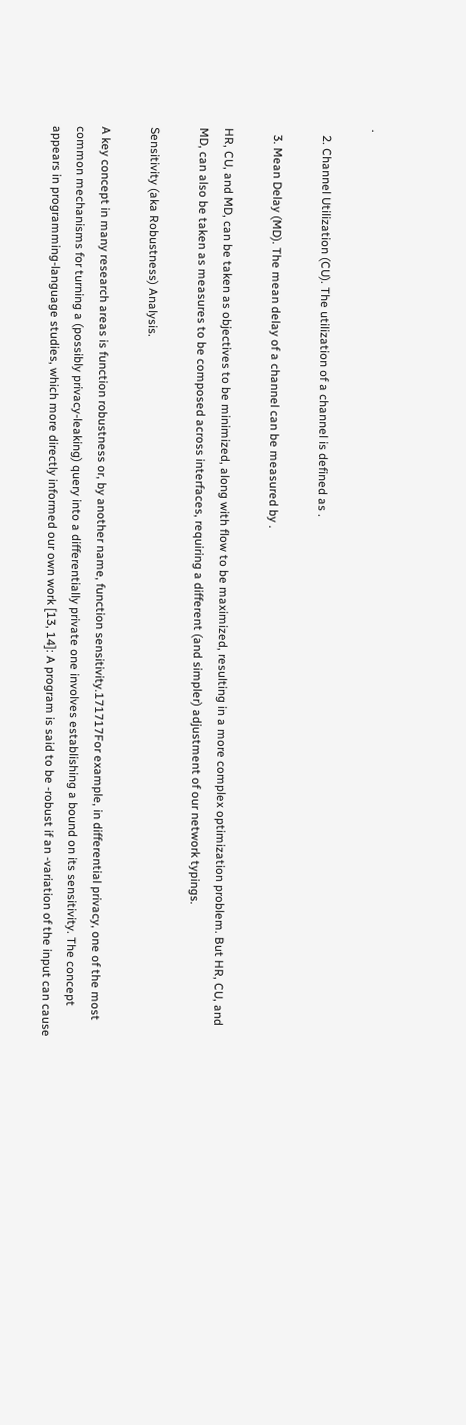.

  2. Channel Utilization (CU). The utilization of a channel is defined as .

  3. Mean Delay (MD). The mean delay of a channel can be measured by .

HR, CU, and MD, can be taken as objectives to be minimized, along with flow to be maximized, resulting in a more complex optimization problem. But HR, CU, and MD, can also be taken as measures to be composed across interfaces, requiring a different (and simpler) adjustment of our network typings.

Sensitivity (aka Robustness) Analysis.

A key concept in many research areas is function robustness or, by another name, function sensitivity.171717For example, in differential privacy, one of the most common mechanisms for turning a (possibly privacy-leaking) query into a differentially private one involves establishing a bound on its sensitivity. The concept appears in programming-language studies, which more directly informed our own work [13, 14]: A program is said to be -robust if an -variation of the input can cause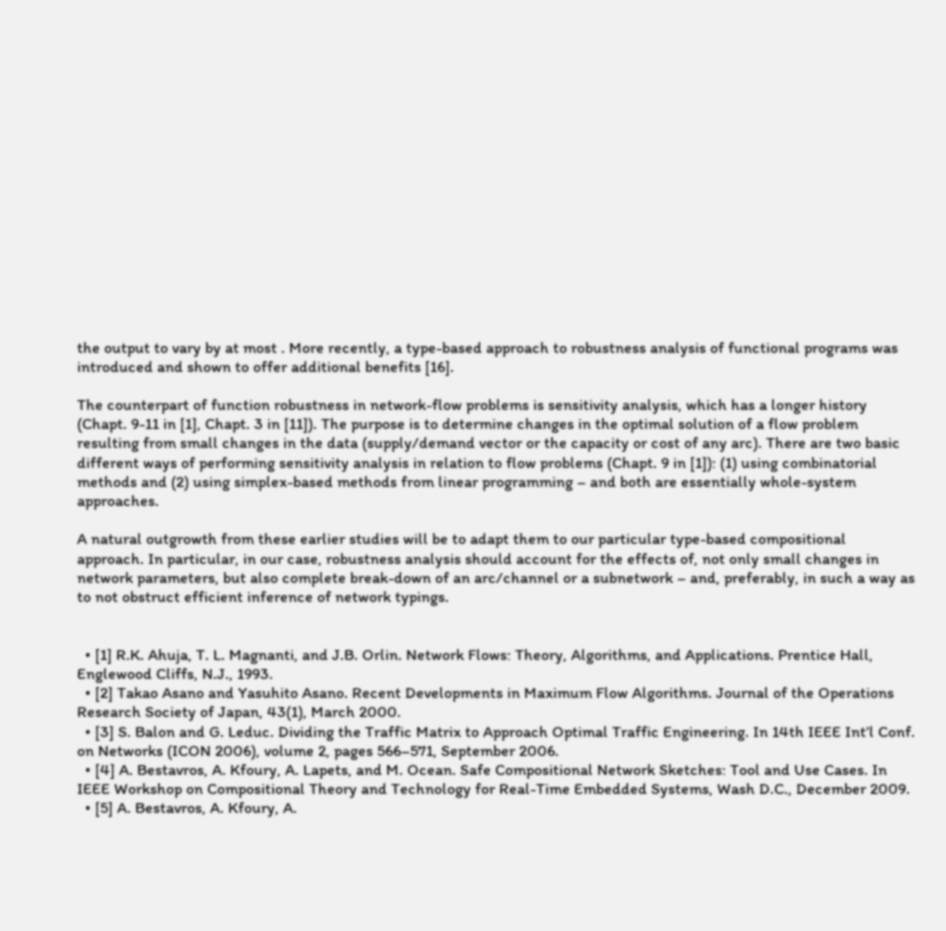the output to vary by at most . More recently, a type-based approach to robustness analysis of functional programs was introduced and shown to offer additional benefits [16].

The counterpart of function robustness in network-flow problems is sensitivity analysis, which has a longer history (Chapt. 9-11 in [1], Chapt. 3 in [11]). The purpose is to determine changes in the optimal solution of a flow problem resulting from small changes in the data (supply/demand vector or the capacity or cost of any arc). There are two basic different ways of performing sensitivity analysis in relation to flow problems (Chapt. 9 in [1]): (1) using combinatorial methods and (2) using simplex-based methods from linear programming – and both are essentially whole-system approaches.

A natural outgrowth from these earlier studies will be to adapt them to our particular type-based compositional approach. In particular, in our case, robustness analysis should account for the effects of, not only small changes in network parameters, but also complete break-down of an arc/channel or a subnetwork – and, preferably, in such a way as to not obstruct efficient inference of network typings.


  • [1] R.K. Ahuja, T. L. Magnanti, and J.B. Orlin. Network Flows: Theory, Algorithms, and Applications. Prentice Hall, Englewood Cliffs, N.J., 1993.
  • [2] Takao Asano and Yasuhito Asano. Recent Developments in Maximum Flow Algorithms. Journal of the Operations Research Society of Japan, 43(1), March 2000.
  • [3] S. Balon and G. Leduc. Dividing the Traffic Matrix to Approach Optimal Traffic Engineering. In 14th IEEE Int’l Conf. on Networks (ICON 2006), volume 2, pages 566–571, September 2006.
  • [4] A. Bestavros, A. Kfoury, A. Lapets, and M. Ocean. Safe Compositional Network Sketches: Tool and Use Cases. In IEEE Workshop on Compositional Theory and Technology for Real-Time Embedded Systems, Wash D.C., December 2009.
  • [5] A. Bestavros, A. Kfoury, A.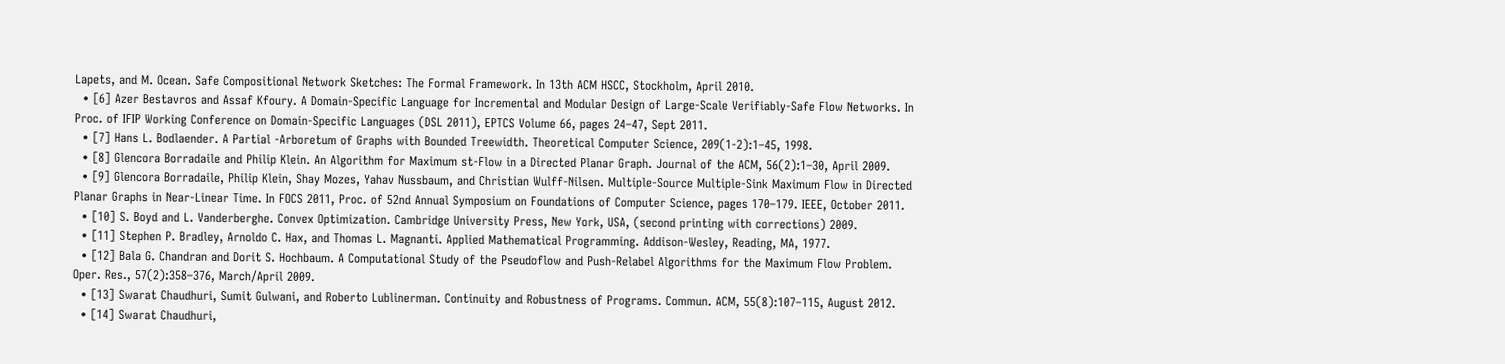Lapets, and M. Ocean. Safe Compositional Network Sketches: The Formal Framework. In 13th ACM HSCC, Stockholm, April 2010.
  • [6] Azer Bestavros and Assaf Kfoury. A Domain-Specific Language for Incremental and Modular Design of Large-Scale Verifiably-Safe Flow Networks. In Proc. of IFIP Working Conference on Domain-Specific Languages (DSL 2011), EPTCS Volume 66, pages 24–47, Sept 2011.
  • [7] Hans L. Bodlaender. A Partial -Arboretum of Graphs with Bounded Treewidth. Theoretical Computer Science, 209(1-2):1–45, 1998.
  • [8] Glencora Borradaile and Philip Klein. An Algorithm for Maximum st-Flow in a Directed Planar Graph. Journal of the ACM, 56(2):1–30, April 2009.
  • [9] Glencora Borradaile, Philip Klein, Shay Mozes, Yahav Nussbaum, and Christian Wulff-Nilsen. Multiple-Source Multiple-Sink Maximum Flow in Directed Planar Graphs in Near-Linear Time. In FOCS 2011, Proc. of 52nd Annual Symposium on Foundations of Computer Science, pages 170–179. IEEE, October 2011.
  • [10] S. Boyd and L. Vanderberghe. Convex Optimization. Cambridge University Press, New York, USA, (second printing with corrections) 2009.
  • [11] Stephen P. Bradley, Arnoldo C. Hax, and Thomas L. Magnanti. Applied Mathematical Programming. Addison-Wesley, Reading, MA, 1977.
  • [12] Bala G. Chandran and Dorit S. Hochbaum. A Computational Study of the Pseudoflow and Push-Relabel Algorithms for the Maximum Flow Problem. Oper. Res., 57(2):358–376, March/April 2009.
  • [13] Swarat Chaudhuri, Sumit Gulwani, and Roberto Lublinerman. Continuity and Robustness of Programs. Commun. ACM, 55(8):107–115, August 2012.
  • [14] Swarat Chaudhuri,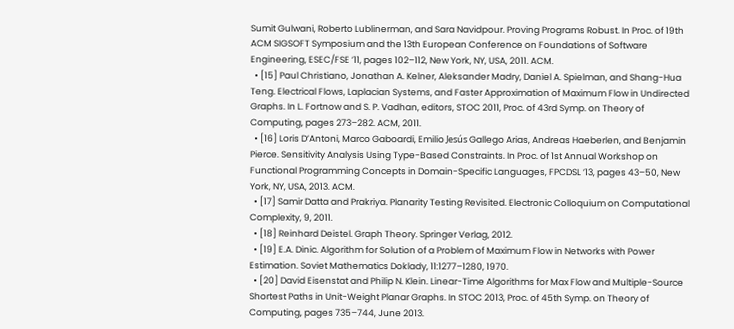Sumit Gulwani, Roberto Lublinerman, and Sara Navidpour. Proving Programs Robust. In Proc. of 19th ACM SIGSOFT Symposium and the 13th European Conference on Foundations of Software Engineering, ESEC/FSE ’11, pages 102–112, New York, NY, USA, 2011. ACM.
  • [15] Paul Christiano, Jonathan A. Kelner, Aleksander Madry, Daniel A. Spielman, and Shang-Hua Teng. Electrical Flows, Laplacian Systems, and Faster Approximation of Maximum Flow in Undirected Graphs. In L. Fortnow and S. P. Vadhan, editors, STOC 2011, Proc. of 43rd Symp. on Theory of Computing, pages 273–282. ACM, 2011.
  • [16] Loris D’Antoni, Marco Gaboardi, Emilio Jesús Gallego Arias, Andreas Haeberlen, and Benjamin Pierce. Sensitivity Analysis Using Type-Based Constraints. In Proc. of 1st Annual Workshop on Functional Programming Concepts in Domain-Specific Languages, FPCDSL ’13, pages 43–50, New York, NY, USA, 2013. ACM.
  • [17] Samir Datta and Prakriya. Planarity Testing Revisited. Electronic Colloquium on Computational Complexity, 9, 2011.
  • [18] Reinhard Deistel. Graph Theory. Springer Verlag, 2012.
  • [19] E.A. Dinic. Algorithm for Solution of a Problem of Maximum Flow in Networks with Power Estimation. Soviet Mathematics Doklady, 11:1277–1280, 1970.
  • [20] David Eisenstat and Philip N. Klein. Linear-Time Algorithms for Max Flow and Multiple-Source Shortest Paths in Unit-Weight Planar Graphs. In STOC 2013, Proc. of 45th Symp. on Theory of Computing, pages 735–744, June 2013.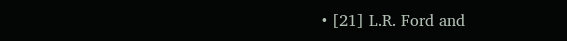• [21] L.R. Ford and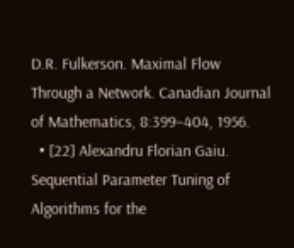D.R. Fulkerson. Maximal Flow Through a Network. Canadian Journal of Mathematics, 8:399–404, 1956.
  • [22] Alexandru Florian Gaiu. Sequential Parameter Tuning of Algorithms for the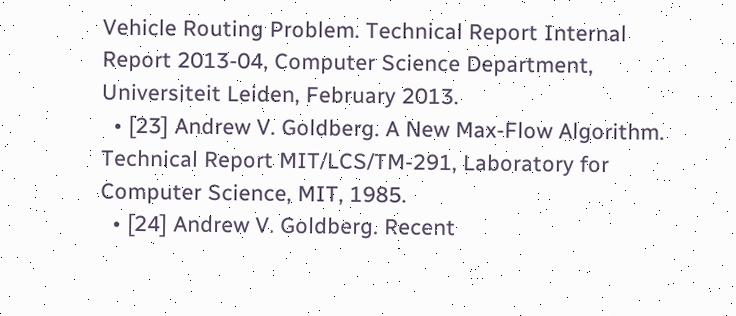Vehicle Routing Problem. Technical Report Internal Report 2013-04, Computer Science Department, Universiteit Leiden, February 2013.
  • [23] Andrew V. Goldberg. A New Max-Flow Algorithm. Technical Report MIT/LCS/TM-291, Laboratory for Computer Science, MIT, 1985.
  • [24] Andrew V. Goldberg. Recent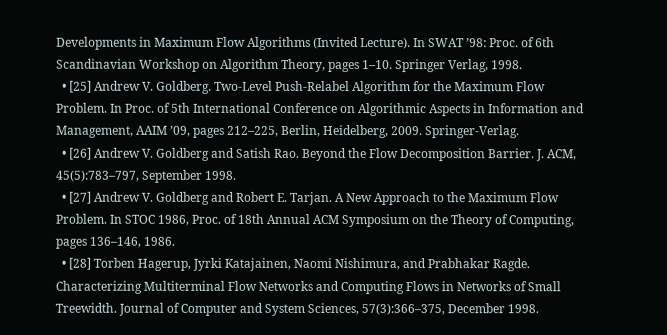Developments in Maximum Flow Algorithms (Invited Lecture). In SWAT ’98: Proc. of 6th Scandinavian Workshop on Algorithm Theory, pages 1–10. Springer Verlag, 1998.
  • [25] Andrew V. Goldberg. Two-Level Push-Relabel Algorithm for the Maximum Flow Problem. In Proc. of 5th International Conference on Algorithmic Aspects in Information and Management, AAIM ’09, pages 212–225, Berlin, Heidelberg, 2009. Springer-Verlag.
  • [26] Andrew V. Goldberg and Satish Rao. Beyond the Flow Decomposition Barrier. J. ACM, 45(5):783–797, September 1998.
  • [27] Andrew V. Goldberg and Robert E. Tarjan. A New Approach to the Maximum Flow Problem. In STOC 1986, Proc. of 18th Annual ACM Symposium on the Theory of Computing, pages 136–146, 1986.
  • [28] Torben Hagerup, Jyrki Katajainen, Naomi Nishimura, and Prabhakar Ragde. Characterizing Multiterminal Flow Networks and Computing Flows in Networks of Small Treewidth. Journal of Computer and System Sciences, 57(3):366–375, December 1998.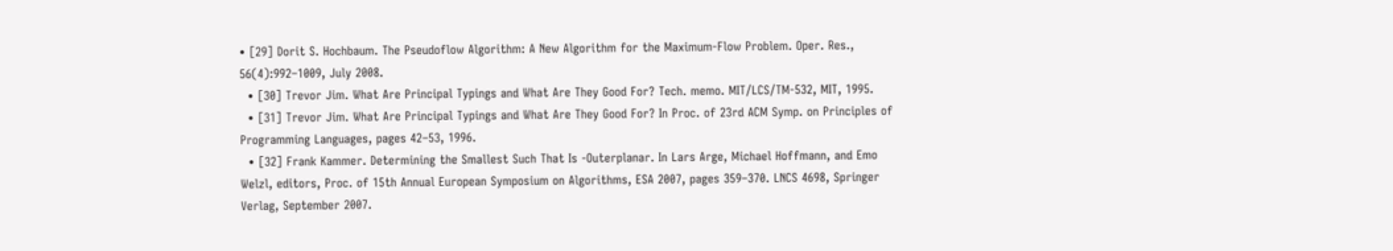• [29] Dorit S. Hochbaum. The Pseudoflow Algorithm: A New Algorithm for the Maximum-Flow Problem. Oper. Res., 56(4):992–1009, July 2008.
  • [30] Trevor Jim. What Are Principal Typings and What Are They Good For? Tech. memo. MIT/LCS/TM-532, MIT, 1995.
  • [31] Trevor Jim. What Are Principal Typings and What Are They Good For? In Proc. of 23rd ACM Symp. on Principles of Programming Languages, pages 42–53, 1996.
  • [32] Frank Kammer. Determining the Smallest Such That Is -Outerplanar. In Lars Arge, Michael Hoffmann, and Emo Welzl, editors, Proc. of 15th Annual European Symposium on Algorithms, ESA 2007, pages 359–370. LNCS 4698, Springer Verlag, September 2007.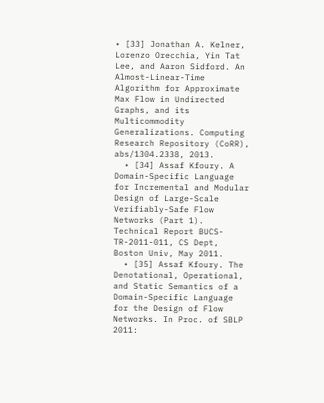• [33] Jonathan A. Kelner, Lorenzo Orecchia, Yin Tat Lee, and Aaron Sidford. An Almost-Linear-Time Algorithm for Approximate Max Flow in Undirected Graphs, and its Multicommodity Generalizations. Computing Research Repository (CoRR), abs/1304.2338, 2013.
  • [34] Assaf Kfoury. A Domain-Specific Language for Incremental and Modular Design of Large-Scale Verifiably-Safe Flow Networks (Part 1). Technical Report BUCS-TR-2011-011, CS Dept, Boston Univ, May 2011.
  • [35] Assaf Kfoury. The Denotational, Operational, and Static Semantics of a Domain-Specific Language for the Design of Flow Networks. In Proc. of SBLP 2011: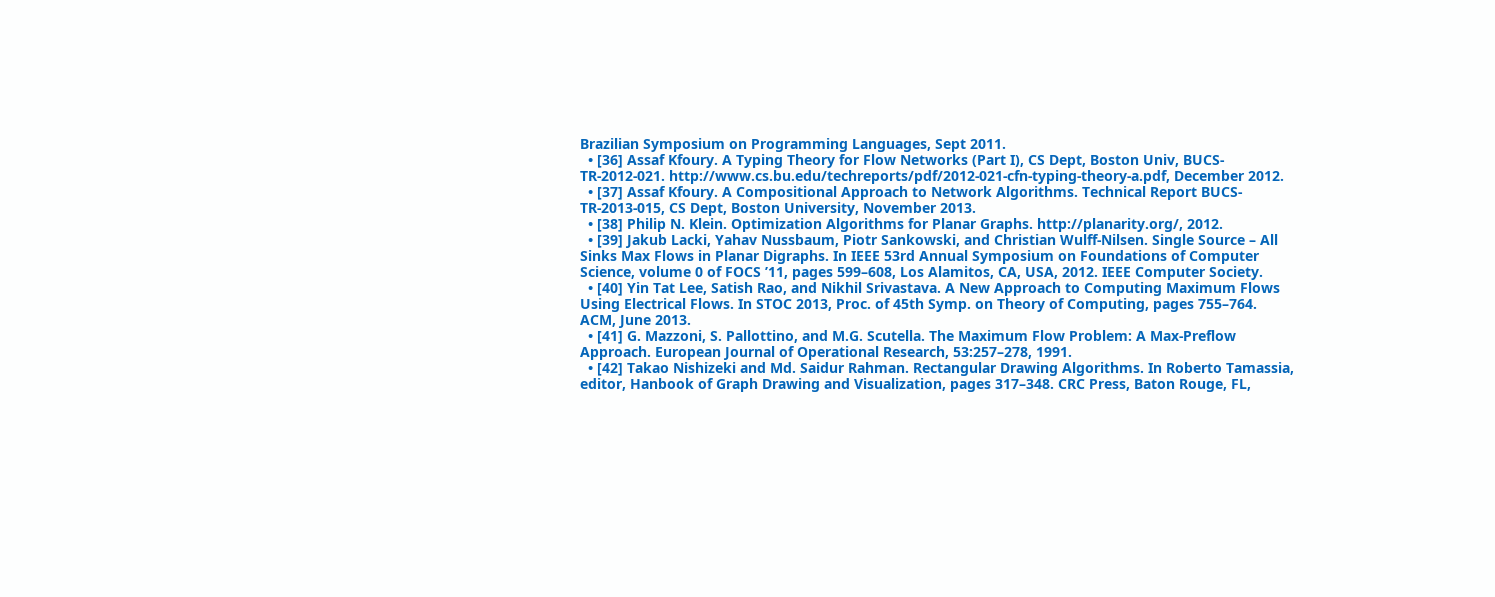Brazilian Symposium on Programming Languages, Sept 2011.
  • [36] Assaf Kfoury. A Typing Theory for Flow Networks (Part I), CS Dept, Boston Univ, BUCS-TR-2012-021. http://www.cs.bu.edu/techreports/pdf/2012-021-cfn-typing-theory-a.pdf, December 2012.
  • [37] Assaf Kfoury. A Compositional Approach to Network Algorithms. Technical Report BUCS-TR-2013-015, CS Dept, Boston University, November 2013.
  • [38] Philip N. Klein. Optimization Algorithms for Planar Graphs. http://planarity.org/, 2012.
  • [39] Jakub Lacki, Yahav Nussbaum, Piotr Sankowski, and Christian Wulff-Nilsen. Single Source – All Sinks Max Flows in Planar Digraphs. In IEEE 53rd Annual Symposium on Foundations of Computer Science, volume 0 of FOCS ’11, pages 599–608, Los Alamitos, CA, USA, 2012. IEEE Computer Society.
  • [40] Yin Tat Lee, Satish Rao, and Nikhil Srivastava. A New Approach to Computing Maximum Flows Using Electrical Flows. In STOC 2013, Proc. of 45th Symp. on Theory of Computing, pages 755–764. ACM, June 2013.
  • [41] G. Mazzoni, S. Pallottino, and M.G. Scutella. The Maximum Flow Problem: A Max-Preflow Approach. European Journal of Operational Research, 53:257–278, 1991.
  • [42] Takao Nishizeki and Md. Saidur Rahman. Rectangular Drawing Algorithms. In Roberto Tamassia, editor, Hanbook of Graph Drawing and Visualization, pages 317–348. CRC Press, Baton Rouge, FL,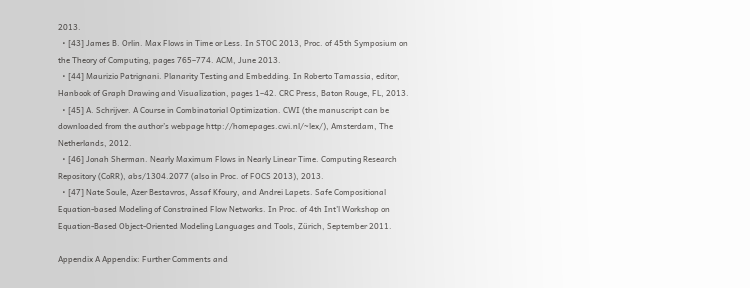2013.
  • [43] James B. Orlin. Max Flows in Time or Less. In STOC 2013, Proc. of 45th Symposium on the Theory of Computing, pages 765–774. ACM, June 2013.
  • [44] Maurizio Patrignani. Planarity Testing and Embedding. In Roberto Tamassia, editor, Hanbook of Graph Drawing and Visualization, pages 1–42. CRC Press, Baton Rouge, FL, 2013.
  • [45] A. Schrijver. A Course in Combinatorial Optimization. CWI (the manuscript can be downloaded from the author’s webpage http://homepages.cwi.nl/~lex/), Amsterdam, The Netherlands, 2012.
  • [46] Jonah Sherman. Nearly Maximum Flows in Nearly Linear Time. Computing Research Repository (CoRR), abs/1304.2077 (also in Proc. of FOCS 2013), 2013.
  • [47] Nate Soule, Azer Bestavros, Assaf Kfoury, and Andrei Lapets. Safe Compositional Equation-based Modeling of Constrained Flow Networks. In Proc. of 4th Int’l Workshop on Equation-Based Object-Oriented Modeling Languages and Tools, Zürich, September 2011.

Appendix A Appendix: Further Comments and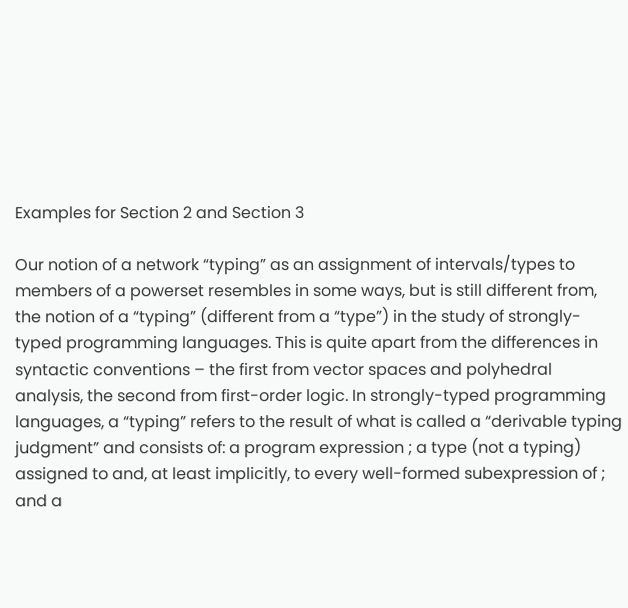Examples for Section 2 and Section 3

Our notion of a network “typing” as an assignment of intervals/types to members of a powerset resembles in some ways, but is still different from, the notion of a “typing” (different from a “type”) in the study of strongly-typed programming languages. This is quite apart from the differences in syntactic conventions – the first from vector spaces and polyhedral analysis, the second from first-order logic. In strongly-typed programming languages, a “typing” refers to the result of what is called a “derivable typing judgment” and consists of: a program expression ; a type (not a typing) assigned to and, at least implicitly, to every well-formed subexpression of ; and a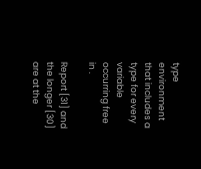type environment that includes a type for every variable occurring free in .

Report [31] and the longer [30] are at the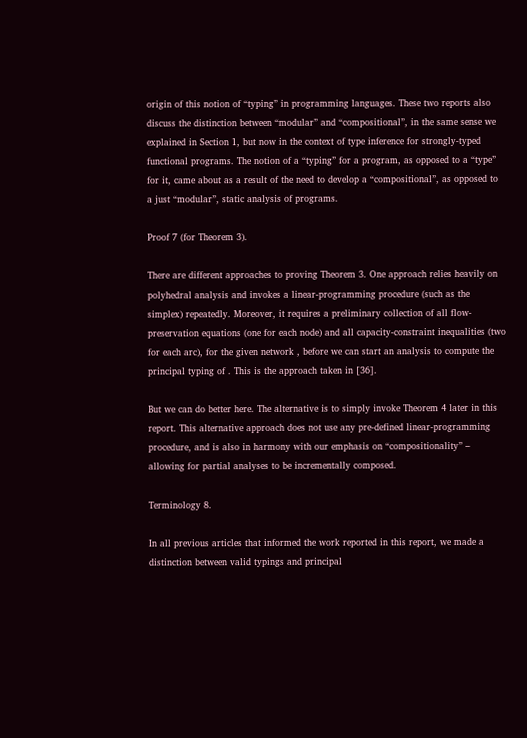origin of this notion of “typing” in programming languages. These two reports also discuss the distinction between “modular” and “compositional”, in the same sense we explained in Section 1, but now in the context of type inference for strongly-typed functional programs. The notion of a “typing” for a program, as opposed to a “type” for it, came about as a result of the need to develop a “compositional”, as opposed to a just “modular”, static analysis of programs.

Proof 7 (for Theorem 3).

There are different approaches to proving Theorem 3. One approach relies heavily on polyhedral analysis and invokes a linear-programming procedure (such as the simplex) repeatedly. Moreover, it requires a preliminary collection of all flow-preservation equations (one for each node) and all capacity-constraint inequalities (two for each arc), for the given network , before we can start an analysis to compute the principal typing of . This is the approach taken in [36].

But we can do better here. The alternative is to simply invoke Theorem 4 later in this report. This alternative approach does not use any pre-defined linear-programming procedure, and is also in harmony with our emphasis on “compositionality” – allowing for partial analyses to be incrementally composed.

Terminology 8.

In all previous articles that informed the work reported in this report, we made a distinction between valid typings and principal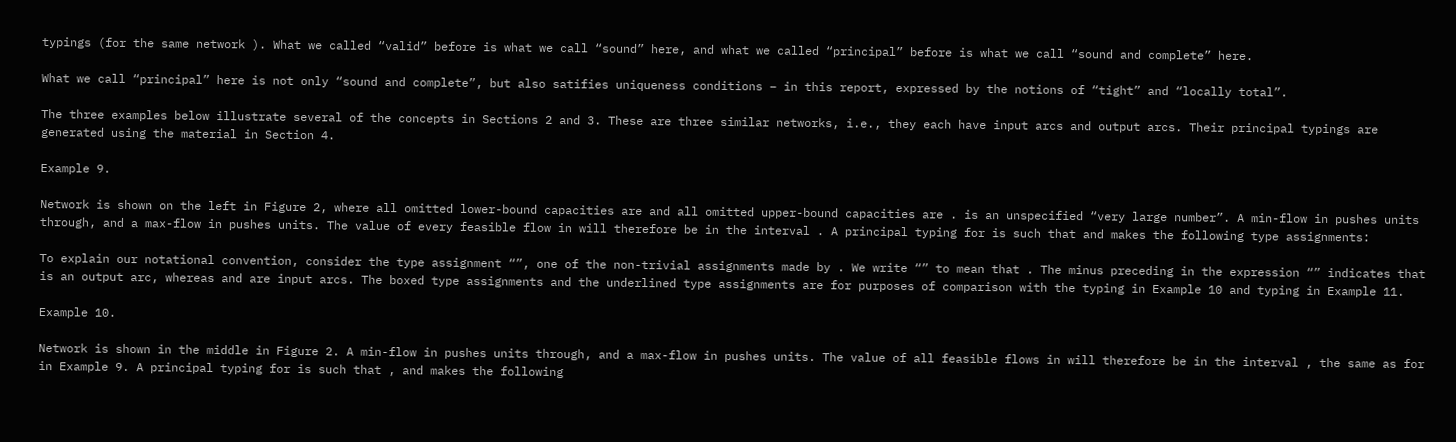typings (for the same network ). What we called “valid” before is what we call “sound” here, and what we called “principal” before is what we call “sound and complete” here.

What we call “principal” here is not only “sound and complete”, but also satifies uniqueness conditions – in this report, expressed by the notions of “tight” and “locally total”.

The three examples below illustrate several of the concepts in Sections 2 and 3. These are three similar networks, i.e., they each have input arcs and output arcs. Their principal typings are generated using the material in Section 4.

Example 9.

Network is shown on the left in Figure 2, where all omitted lower-bound capacities are and all omitted upper-bound capacities are . is an unspecified “very large number”. A min-flow in pushes units through, and a max-flow in pushes units. The value of every feasible flow in will therefore be in the interval . A principal typing for is such that and makes the following type assignments:

To explain our notational convention, consider the type assignment “”, one of the non-trivial assignments made by . We write “” to mean that . The minus preceding in the expression “” indicates that is an output arc, whereas and are input arcs. The boxed type assignments and the underlined type assignments are for purposes of comparison with the typing in Example 10 and typing in Example 11.

Example 10.

Network is shown in the middle in Figure 2. A min-flow in pushes units through, and a max-flow in pushes units. The value of all feasible flows in will therefore be in the interval , the same as for in Example 9. A principal typing for is such that , and makes the following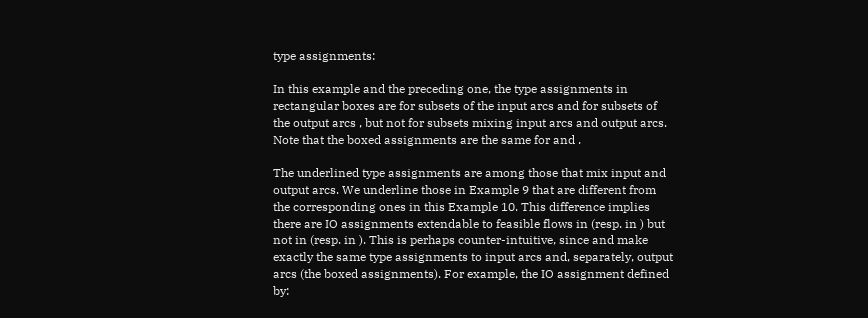type assignments:

In this example and the preceding one, the type assignments in rectangular boxes are for subsets of the input arcs and for subsets of the output arcs , but not for subsets mixing input arcs and output arcs. Note that the boxed assignments are the same for and .

The underlined type assignments are among those that mix input and output arcs. We underline those in Example 9 that are different from the corresponding ones in this Example 10. This difference implies there are IO assignments extendable to feasible flows in (resp. in ) but not in (resp. in ). This is perhaps counter-intuitive, since and make exactly the same type assignments to input arcs and, separately, output arcs (the boxed assignments). For example, the IO assignment defined by: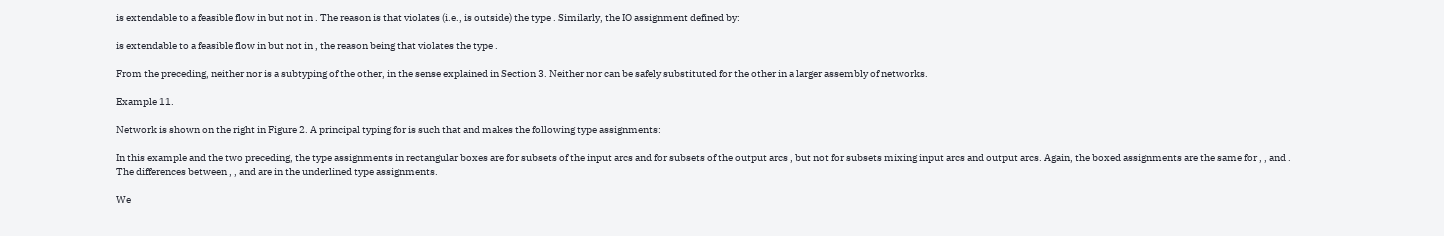is extendable to a feasible flow in but not in . The reason is that violates (i.e., is outside) the type . Similarly, the IO assignment defined by:

is extendable to a feasible flow in but not in , the reason being that violates the type .

From the preceding, neither nor is a subtyping of the other, in the sense explained in Section 3. Neither nor can be safely substituted for the other in a larger assembly of networks.

Example 11.

Network is shown on the right in Figure 2. A principal typing for is such that and makes the following type assignments:

In this example and the two preceding, the type assignments in rectangular boxes are for subsets of the input arcs and for subsets of the output arcs , but not for subsets mixing input arcs and output arcs. Again, the boxed assignments are the same for , , and . The differences between , , and are in the underlined type assignments.

We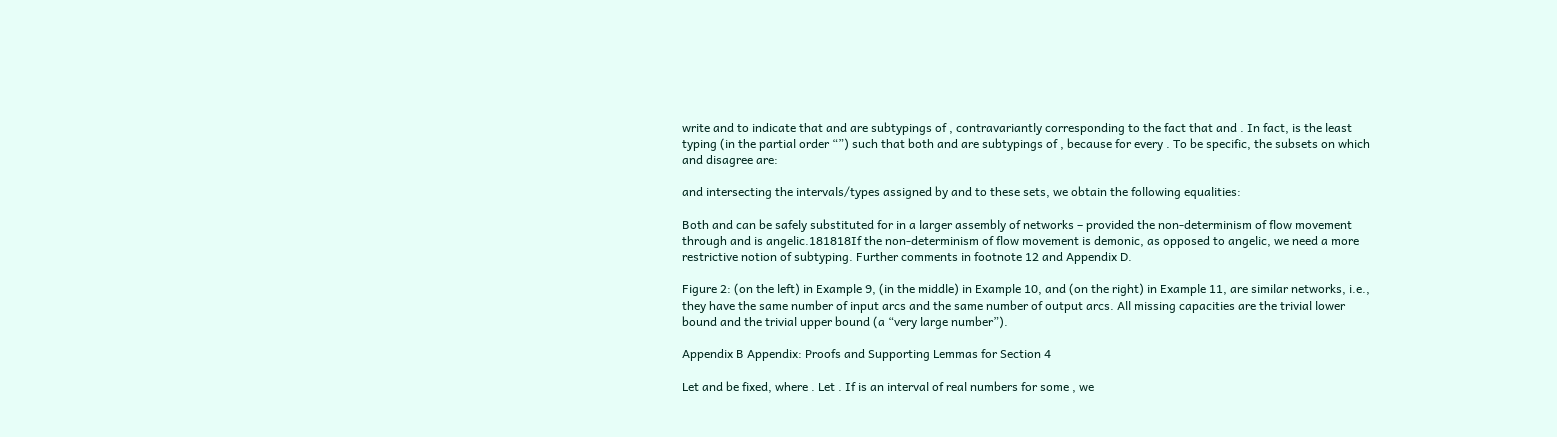write and to indicate that and are subtypings of , contravariantly corresponding to the fact that and . In fact, is the least typing (in the partial order “”) such that both and are subtypings of , because for every . To be specific, the subsets on which and disagree are:

and intersecting the intervals/types assigned by and to these sets, we obtain the following equalities:

Both and can be safely substituted for in a larger assembly of networks – provided the non-determinism of flow movement through and is angelic.181818If the non-determinism of flow movement is demonic, as opposed to angelic, we need a more restrictive notion of subtyping. Further comments in footnote 12 and Appendix D.

Figure 2: (on the left) in Example 9, (in the middle) in Example 10, and (on the right) in Example 11, are similar networks, i.e., they have the same number of input arcs and the same number of output arcs. All missing capacities are the trivial lower bound and the trivial upper bound (a “very large number”).

Appendix B Appendix: Proofs and Supporting Lemmas for Section 4

Let and be fixed, where . Let . If is an interval of real numbers for some , we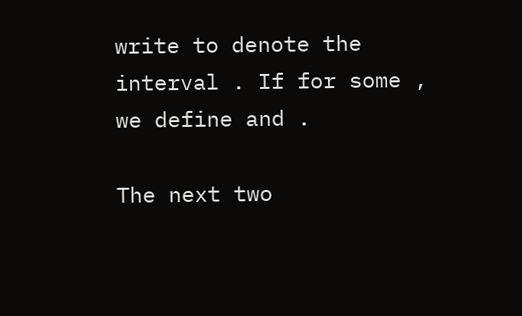write to denote the interval . If for some , we define and .

The next two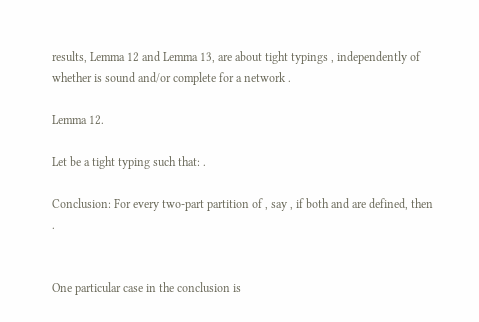results, Lemma 12 and Lemma 13, are about tight typings , independently of whether is sound and/or complete for a network .

Lemma 12.

Let be a tight typing such that: .

Conclusion: For every two-part partition of , say , if both and are defined, then .


One particular case in the conclusion is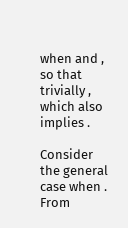when and , so that trivially , which also implies .

Consider the general case when . From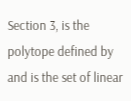Section 3, is the polytope defined by and is the set of linear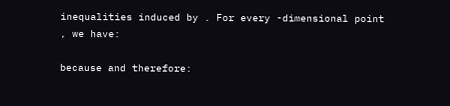inequalities induced by . For every -dimensional point , we have:

because and therefore: